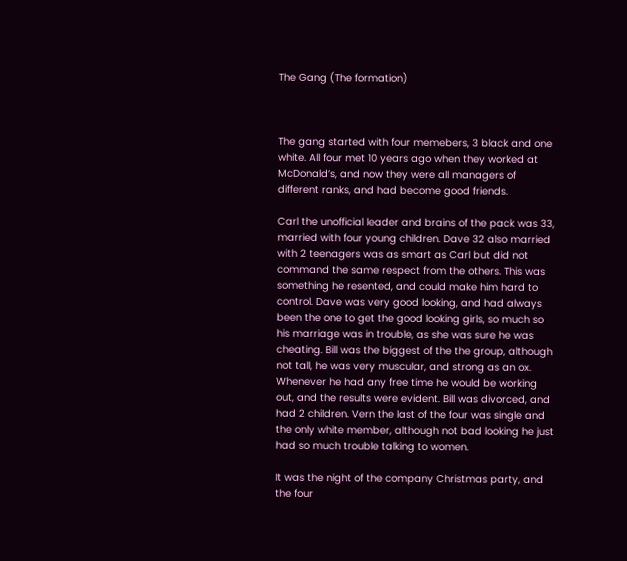The Gang (The formation)



The gang started with four memebers, 3 black and one white. All four met 10 years ago when they worked at McDonald’s, and now they were all managers of different ranks, and had become good friends.

Carl the unofficial leader and brains of the pack was 33, married with four young children. Dave 32 also married with 2 teenagers was as smart as Carl but did not command the same respect from the others. This was something he resented, and could make him hard to control. Dave was very good looking, and had always been the one to get the good looking girls, so much so his marriage was in trouble, as she was sure he was cheating. Bill was the biggest of the the group, although not tall, he was very muscular, and strong as an ox. Whenever he had any free time he would be working out, and the results were evident. Bill was divorced, and had 2 children. Vern the last of the four was single and the only white member, although not bad looking he just had so much trouble talking to women.

It was the night of the company Christmas party, and the four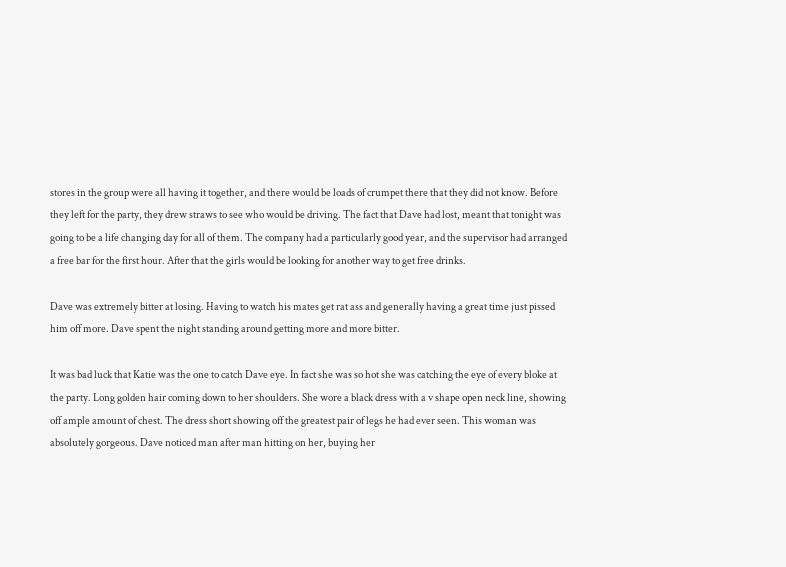stores in the group were all having it together, and there would be loads of crumpet there that they did not know. Before they left for the party, they drew straws to see who would be driving. The fact that Dave had lost, meant that tonight was going to be a life changing day for all of them. The company had a particularly good year, and the supervisor had arranged a free bar for the first hour. After that the girls would be looking for another way to get free drinks.

Dave was extremely bitter at losing. Having to watch his mates get rat ass and generally having a great time just pissed him off more. Dave spent the night standing around getting more and more bitter.

It was bad luck that Katie was the one to catch Dave eye. In fact she was so hot she was catching the eye of every bloke at the party. Long golden hair coming down to her shoulders. She wore a black dress with a v shape open neck line, showing off ample amount of chest. The dress short showing off the greatest pair of legs he had ever seen. This woman was absolutely gorgeous. Dave noticed man after man hitting on her, buying her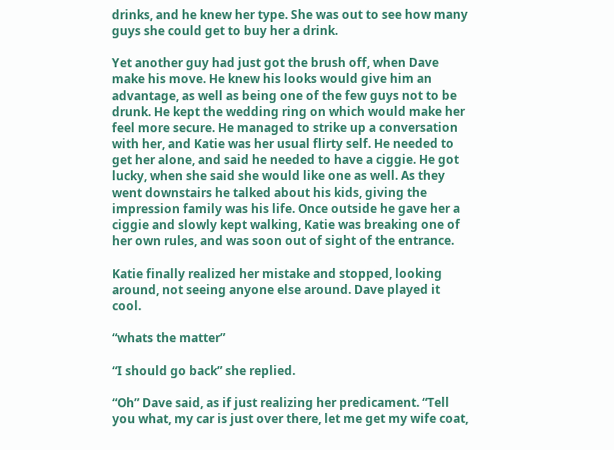drinks, and he knew her type. She was out to see how many guys she could get to buy her a drink.

Yet another guy had just got the brush off, when Dave make his move. He knew his looks would give him an advantage, as well as being one of the few guys not to be drunk. He kept the wedding ring on which would make her feel more secure. He managed to strike up a conversation with her, and Katie was her usual flirty self. He needed to get her alone, and said he needed to have a ciggie. He got lucky, when she said she would like one as well. As they went downstairs he talked about his kids, giving the impression family was his life. Once outside he gave her a ciggie and slowly kept walking, Katie was breaking one of her own rules, and was soon out of sight of the entrance.

Katie finally realized her mistake and stopped, looking around, not seeing anyone else around. Dave played it cool.

“whats the matter”

“I should go back” she replied.

“Oh” Dave said, as if just realizing her predicament. “Tell you what, my car is just over there, let me get my wife coat,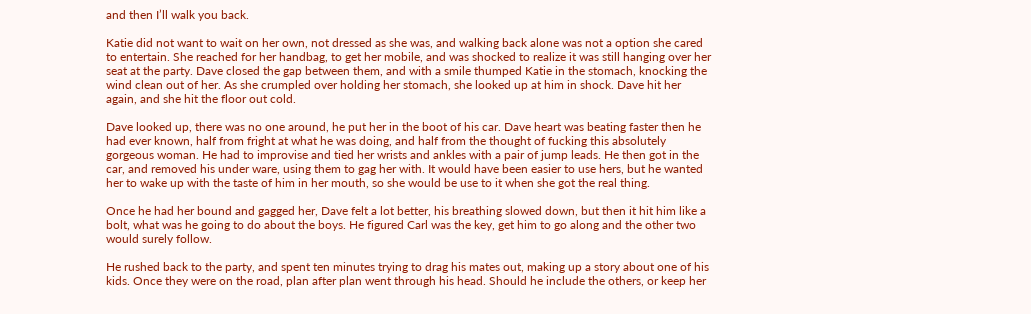and then I’ll walk you back.

Katie did not want to wait on her own, not dressed as she was, and walking back alone was not a option she cared to entertain. She reached for her handbag, to get her mobile, and was shocked to realize it was still hanging over her seat at the party. Dave closed the gap between them, and with a smile thumped Katie in the stomach, knocking the wind clean out of her. As she crumpled over holding her stomach, she looked up at him in shock. Dave hit her again, and she hit the floor out cold.

Dave looked up, there was no one around, he put her in the boot of his car. Dave heart was beating faster then he had ever known, half from fright at what he was doing, and half from the thought of fucking this absolutely gorgeous woman. He had to improvise and tied her wrists and ankles with a pair of jump leads. He then got in the car, and removed his under ware, using them to gag her with. It would have been easier to use hers, but he wanted her to wake up with the taste of him in her mouth, so she would be use to it when she got the real thing.

Once he had her bound and gagged her, Dave felt a lot better, his breathing slowed down, but then it hit him like a bolt, what was he going to do about the boys. He figured Carl was the key, get him to go along and the other two would surely follow.

He rushed back to the party, and spent ten minutes trying to drag his mates out, making up a story about one of his kids. Once they were on the road, plan after plan went through his head. Should he include the others, or keep her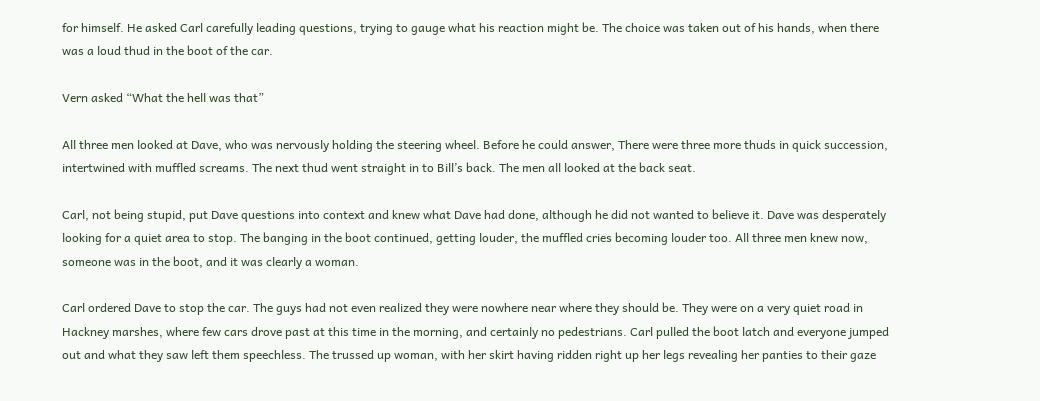for himself. He asked Carl carefully leading questions, trying to gauge what his reaction might be. The choice was taken out of his hands, when there was a loud thud in the boot of the car.

Vern asked “What the hell was that”

All three men looked at Dave, who was nervously holding the steering wheel. Before he could answer, There were three more thuds in quick succession, intertwined with muffled screams. The next thud went straight in to Bill’s back. The men all looked at the back seat.

Carl, not being stupid, put Dave questions into context and knew what Dave had done, although he did not wanted to believe it. Dave was desperately looking for a quiet area to stop. The banging in the boot continued, getting louder, the muffled cries becoming louder too. All three men knew now, someone was in the boot, and it was clearly a woman.

Carl ordered Dave to stop the car. The guys had not even realized they were nowhere near where they should be. They were on a very quiet road in Hackney marshes, where few cars drove past at this time in the morning, and certainly no pedestrians. Carl pulled the boot latch and everyone jumped out and what they saw left them speechless. The trussed up woman, with her skirt having ridden right up her legs revealing her panties to their gaze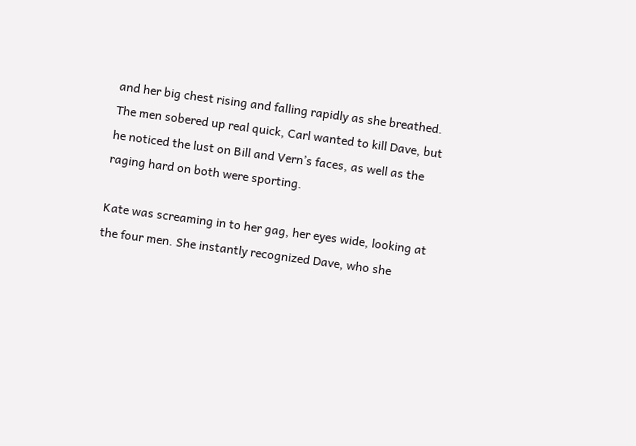and her big chest rising and falling rapidly as she breathed.
The men sobered up real quick, Carl wanted to kill Dave, but he noticed the lust on Bill and Vern’s faces, as well as the raging hard on both were sporting.

Kate was screaming in to her gag, her eyes wide, looking at the four men. She instantly recognized Dave, who she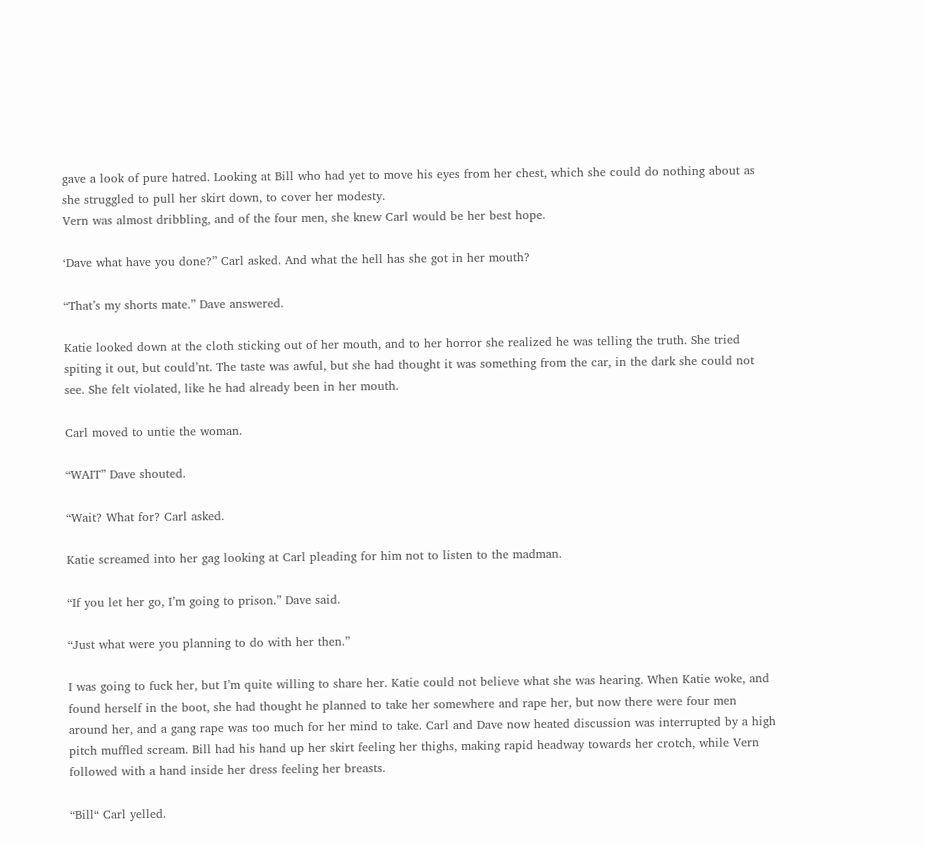gave a look of pure hatred. Looking at Bill who had yet to move his eyes from her chest, which she could do nothing about as she struggled to pull her skirt down, to cover her modesty.
Vern was almost dribbling, and of the four men, she knew Carl would be her best hope.

‘Dave what have you done?” Carl asked. And what the hell has she got in her mouth?

“That’s my shorts mate.” Dave answered.

Katie looked down at the cloth sticking out of her mouth, and to her horror she realized he was telling the truth. She tried spiting it out, but could’nt. The taste was awful, but she had thought it was something from the car, in the dark she could not see. She felt violated, like he had already been in her mouth.

Carl moved to untie the woman.

“WAIT” Dave shouted.

“Wait? What for? Carl asked.

Katie screamed into her gag looking at Carl pleading for him not to listen to the madman.

“If you let her go, I’m going to prison.” Dave said.

“Just what were you planning to do with her then.”

I was going to fuck her, but I’m quite willing to share her. Katie could not believe what she was hearing. When Katie woke, and found herself in the boot, she had thought he planned to take her somewhere and rape her, but now there were four men around her, and a gang rape was too much for her mind to take. Carl and Dave now heated discussion was interrupted by a high pitch muffled scream. Bill had his hand up her skirt feeling her thighs, making rapid headway towards her crotch, while Vern followed with a hand inside her dress feeling her breasts.

“Bill“ Carl yelled.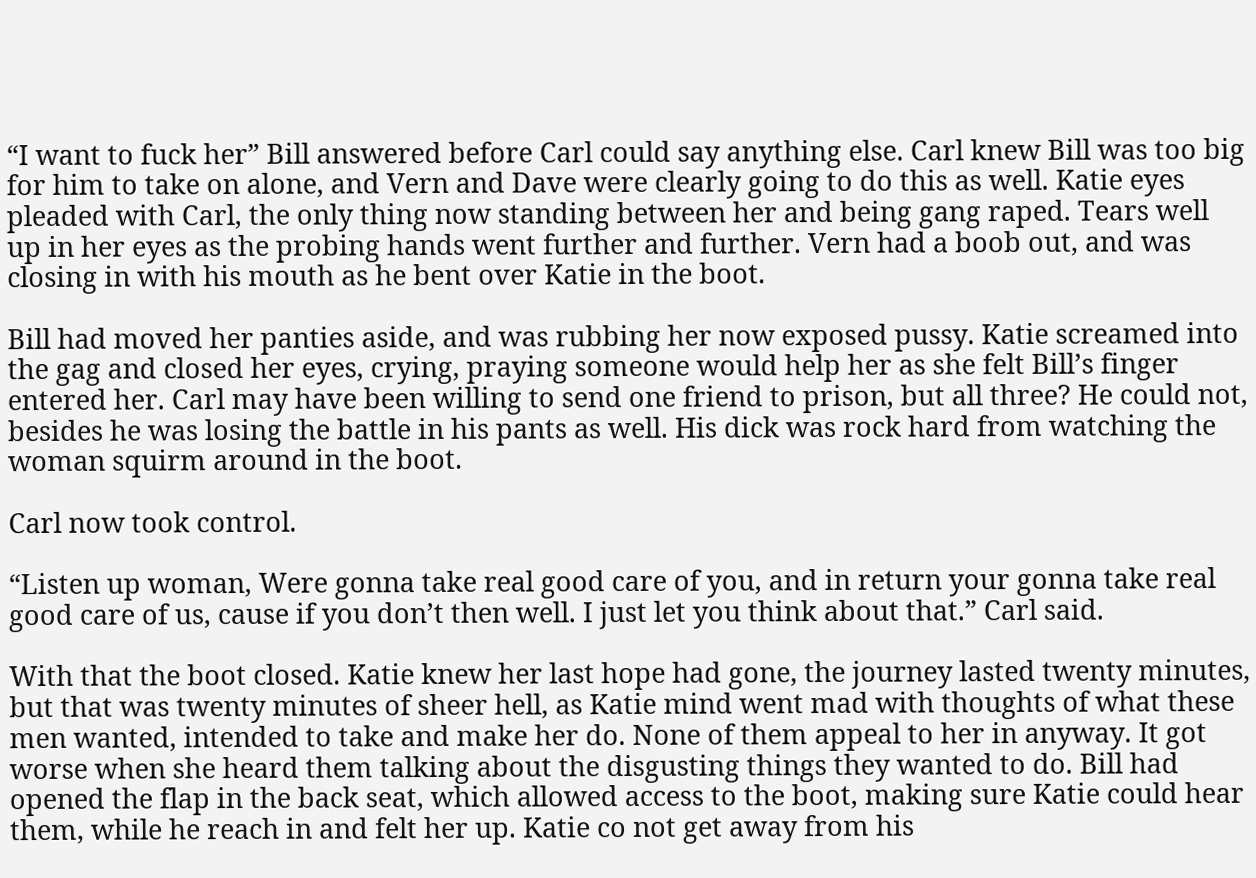“I want to fuck her” Bill answered before Carl could say anything else. Carl knew Bill was too big for him to take on alone, and Vern and Dave were clearly going to do this as well. Katie eyes pleaded with Carl, the only thing now standing between her and being gang raped. Tears well up in her eyes as the probing hands went further and further. Vern had a boob out, and was closing in with his mouth as he bent over Katie in the boot.

Bill had moved her panties aside, and was rubbing her now exposed pussy. Katie screamed into the gag and closed her eyes, crying, praying someone would help her as she felt Bill’s finger entered her. Carl may have been willing to send one friend to prison, but all three? He could not, besides he was losing the battle in his pants as well. His dick was rock hard from watching the woman squirm around in the boot.

Carl now took control.

“Listen up woman, Were gonna take real good care of you, and in return your gonna take real good care of us, cause if you don’t then well. I just let you think about that.” Carl said.

With that the boot closed. Katie knew her last hope had gone, the journey lasted twenty minutes, but that was twenty minutes of sheer hell, as Katie mind went mad with thoughts of what these men wanted, intended to take and make her do. None of them appeal to her in anyway. It got worse when she heard them talking about the disgusting things they wanted to do. Bill had opened the flap in the back seat, which allowed access to the boot, making sure Katie could hear them, while he reach in and felt her up. Katie co not get away from his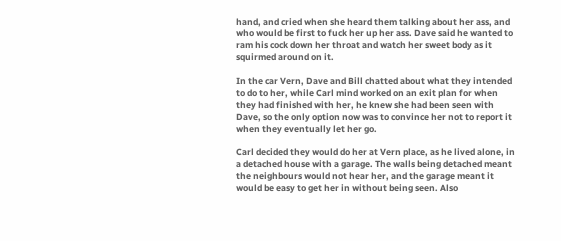hand, and cried when she heard them talking about her ass, and who would be first to fuck her up her ass. Dave said he wanted to ram his cock down her throat and watch her sweet body as it squirmed around on it.

In the car Vern, Dave and Bill chatted about what they intended to do to her, while Carl mind worked on an exit plan for when they had finished with her, he knew she had been seen with Dave, so the only option now was to convince her not to report it when they eventually let her go.

Carl decided they would do her at Vern place, as he lived alone, in a detached house with a garage. The walls being detached meant the neighbours would not hear her, and the garage meant it would be easy to get her in without being seen. Also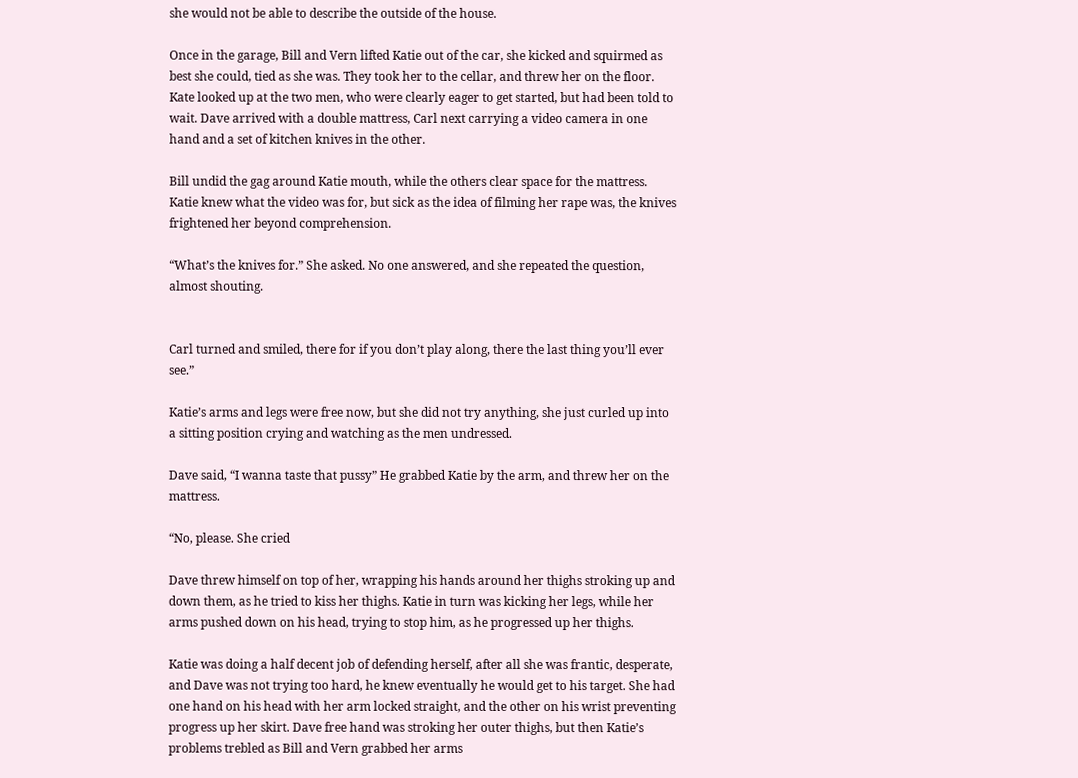she would not be able to describe the outside of the house.

Once in the garage, Bill and Vern lifted Katie out of the car, she kicked and squirmed as best she could, tied as she was. They took her to the cellar, and threw her on the floor. Kate looked up at the two men, who were clearly eager to get started, but had been told to wait. Dave arrived with a double mattress, Carl next carrying a video camera in one hand and a set of kitchen knives in the other.

Bill undid the gag around Katie mouth, while the others clear space for the mattress. Katie knew what the video was for, but sick as the idea of filming her rape was, the knives frightened her beyond comprehension.

“What’s the knives for.” She asked. No one answered, and she repeated the question, almost shouting.


Carl turned and smiled, there for if you don’t play along, there the last thing you’ll ever see.”

Katie’s arms and legs were free now, but she did not try anything, she just curled up into a sitting position crying and watching as the men undressed.

Dave said, “I wanna taste that pussy” He grabbed Katie by the arm, and threw her on the mattress.

“No, please. She cried

Dave threw himself on top of her, wrapping his hands around her thighs stroking up and down them, as he tried to kiss her thighs. Katie in turn was kicking her legs, while her arms pushed down on his head, trying to stop him, as he progressed up her thighs.

Katie was doing a half decent job of defending herself, after all she was frantic, desperate, and Dave was not trying too hard, he knew eventually he would get to his target. She had one hand on his head with her arm locked straight, and the other on his wrist preventing progress up her skirt. Dave free hand was stroking her outer thighs, but then Katie’s problems trebled as Bill and Vern grabbed her arms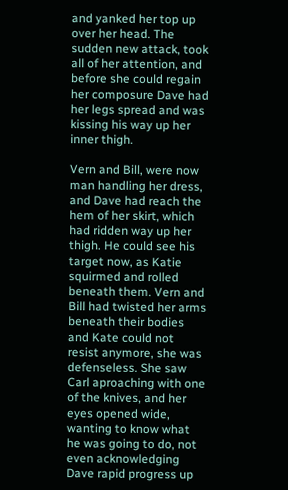and yanked her top up over her head. The sudden new attack, took all of her attention, and before she could regain her composure Dave had her legs spread and was kissing his way up her inner thigh.

Vern and Bill, were now man handling her dress, and Dave had reach the hem of her skirt, which had ridden way up her thigh. He could see his target now, as Katie squirmed and rolled beneath them. Vern and Bill had twisted her arms beneath their bodies and Kate could not resist anymore, she was defenseless. She saw Carl aproaching with one of the knives, and her eyes opened wide, wanting to know what he was going to do, not even acknowledging Dave rapid progress up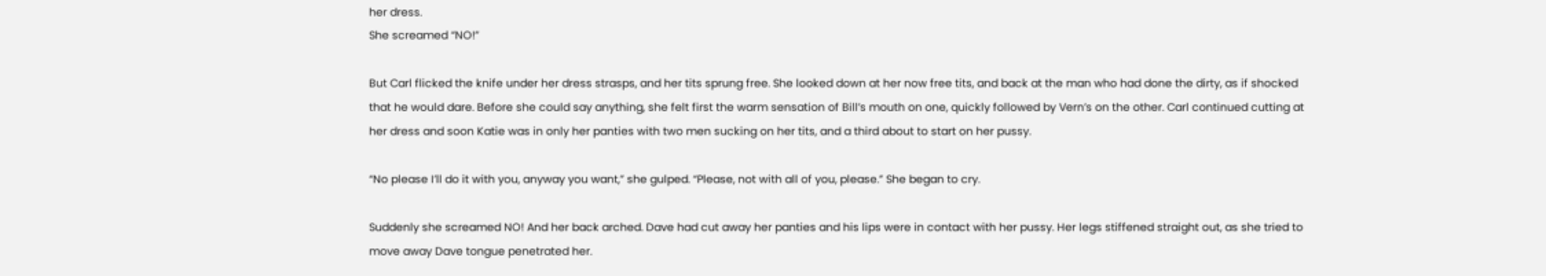her dress.
She screamed “NO!”

But Carl flicked the knife under her dress strasps, and her tits sprung free. She looked down at her now free tits, and back at the man who had done the dirty, as if shocked that he would dare. Before she could say anything, she felt first the warm sensation of Bill’s mouth on one, quickly followed by Vern’s on the other. Carl continued cutting at her dress and soon Katie was in only her panties with two men sucking on her tits, and a third about to start on her pussy.

“No please I’ll do it with you, anyway you want,” she gulped. “Please, not with all of you, please.” She began to cry.

Suddenly she screamed NO! And her back arched. Dave had cut away her panties and his lips were in contact with her pussy. Her legs stiffened straight out, as she tried to move away Dave tongue penetrated her.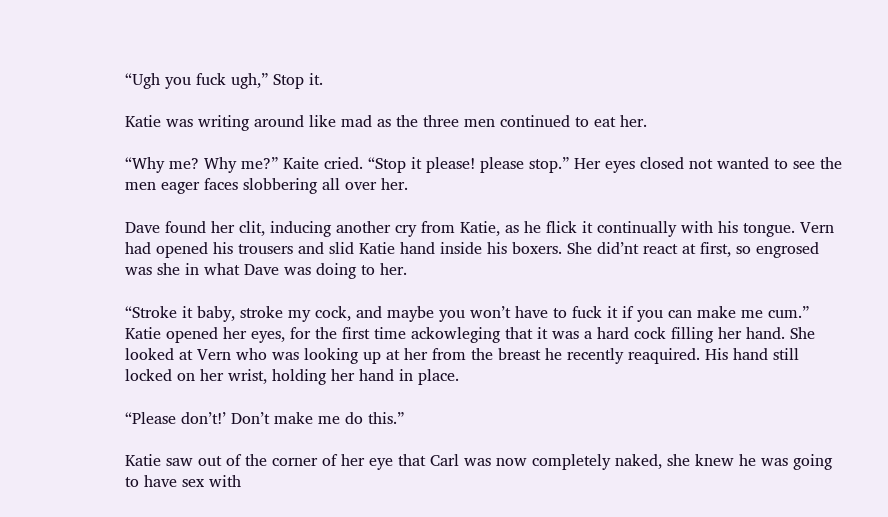“Ugh you fuck ugh,” Stop it.

Katie was writing around like mad as the three men continued to eat her.

“Why me? Why me?” Kaite cried. “Stop it please! please stop.” Her eyes closed not wanted to see the men eager faces slobbering all over her.

Dave found her clit, inducing another cry from Katie, as he flick it continually with his tongue. Vern had opened his trousers and slid Katie hand inside his boxers. She did’nt react at first, so engrosed was she in what Dave was doing to her.

“Stroke it baby, stroke my cock, and maybe you won’t have to fuck it if you can make me cum.” Katie opened her eyes, for the first time ackowleging that it was a hard cock filling her hand. She looked at Vern who was looking up at her from the breast he recently reaquired. His hand still locked on her wrist, holding her hand in place.

“Please don’t!’ Don’t make me do this.”

Katie saw out of the corner of her eye that Carl was now completely naked, she knew he was going to have sex with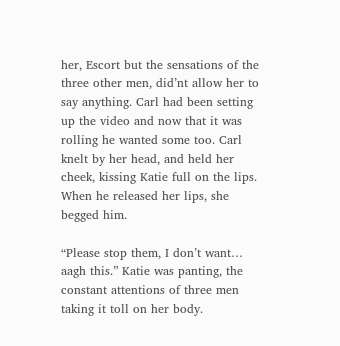her, Escort but the sensations of the three other men, did’nt allow her to say anything. Carl had been setting up the video and now that it was rolling he wanted some too. Carl knelt by her head, and held her cheek, kissing Katie full on the lips. When he released her lips, she begged him.

“Please stop them, I don’t want… aagh this.” Katie was panting, the constant attentions of three men taking it toll on her body.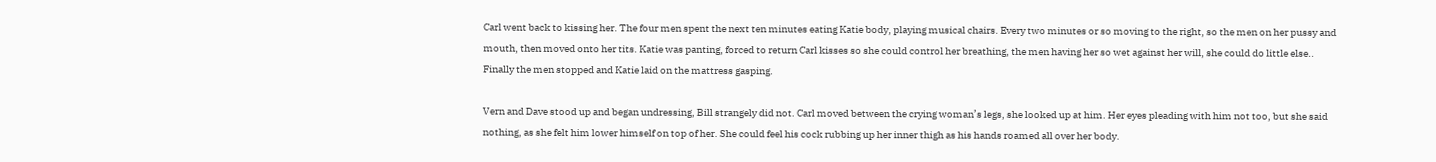Carl went back to kissing her. The four men spent the next ten minutes eating Katie body, playing musical chairs. Every two minutes or so moving to the right, so the men on her pussy and mouth, then moved onto her tits. Katie was panting, forced to return Carl kisses so she could control her breathing, the men having her so wet against her will, she could do little else.. Finally the men stopped and Katie laid on the mattress gasping.

Vern and Dave stood up and began undressing, Bill strangely did not. Carl moved between the crying woman’s legs, she looked up at him. Her eyes pleading with him not too, but she said nothing, as she felt him lower himself on top of her. She could feel his cock rubbing up her inner thigh as his hands roamed all over her body.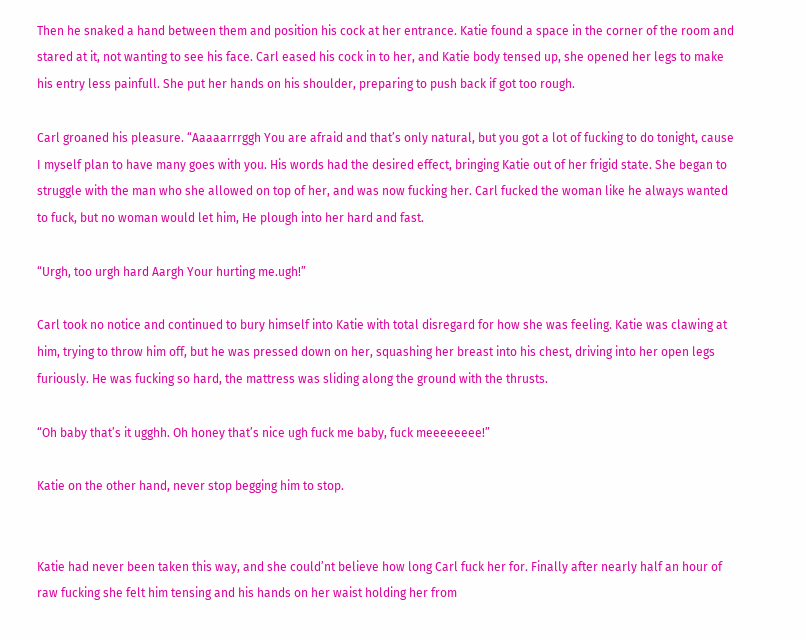Then he snaked a hand between them and position his cock at her entrance. Katie found a space in the corner of the room and stared at it, not wanting to see his face. Carl eased his cock in to her, and Katie body tensed up, she opened her legs to make his entry less painfull. She put her hands on his shoulder, preparing to push back if got too rough.

Carl groaned his pleasure. “Aaaaarrrggh You are afraid and that’s only natural, but you got a lot of fucking to do tonight, cause I myself plan to have many goes with you. His words had the desired effect, bringing Katie out of her frigid state. She began to struggle with the man who she allowed on top of her, and was now fucking her. Carl fucked the woman like he always wanted to fuck, but no woman would let him, He plough into her hard and fast.

“Urgh, too urgh hard Aargh Your hurting me.ugh!”

Carl took no notice and continued to bury himself into Katie with total disregard for how she was feeling. Katie was clawing at him, trying to throw him off, but he was pressed down on her, squashing her breast into his chest, driving into her open legs furiously. He was fucking so hard, the mattress was sliding along the ground with the thrusts.

“Oh baby that’s it ugghh. Oh honey that’s nice ugh fuck me baby, fuck meeeeeeee!”

Katie on the other hand, never stop begging him to stop.


Katie had never been taken this way, and she could’nt believe how long Carl fuck her for. Finally after nearly half an hour of raw fucking she felt him tensing and his hands on her waist holding her from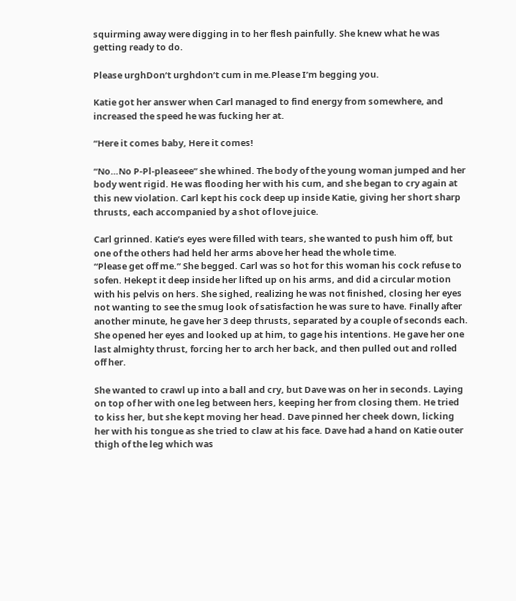squirming away were digging in to her flesh painfully. She knew what he was getting ready to do.

Please urghDon’t urghdon’t cum in me.Please I’m begging you.

Katie got her answer when Carl managed to find energy from somewhere, and increased the speed he was fucking her at.

“Here it comes baby, Here it comes!

“No…No P-Pl-pleaseee” she whined. The body of the young woman jumped and her body went rigid. He was flooding her with his cum, and she began to cry again at this new violation. Carl kept his cock deep up inside Katie, giving her short sharp thrusts, each accompanied by a shot of love juice.

Carl grinned. Katie’s eyes were filled with tears, she wanted to push him off, but one of the others had held her arms above her head the whole time.
“Please get off me.” She begged. Carl was so hot for this woman his cock refuse to sofen. Hekept it deep inside her lifted up on his arms, and did a circular motion with his pelvis on hers. She sighed, realizing he was not finished, closing her eyes not wanting to see the smug look of satisfaction he was sure to have. Finally after another minute, he gave her 3 deep thrusts, separated by a couple of seconds each. She opened her eyes and looked up at him, to gage his intentions. He gave her one last almighty thrust, forcing her to arch her back, and then pulled out and rolled off her.

She wanted to crawl up into a ball and cry, but Dave was on her in seconds. Laying on top of her with one leg between hers, keeping her from closing them. He tried to kiss her, but she kept moving her head. Dave pinned her cheek down, licking her with his tongue as she tried to claw at his face. Dave had a hand on Katie outer thigh of the leg which was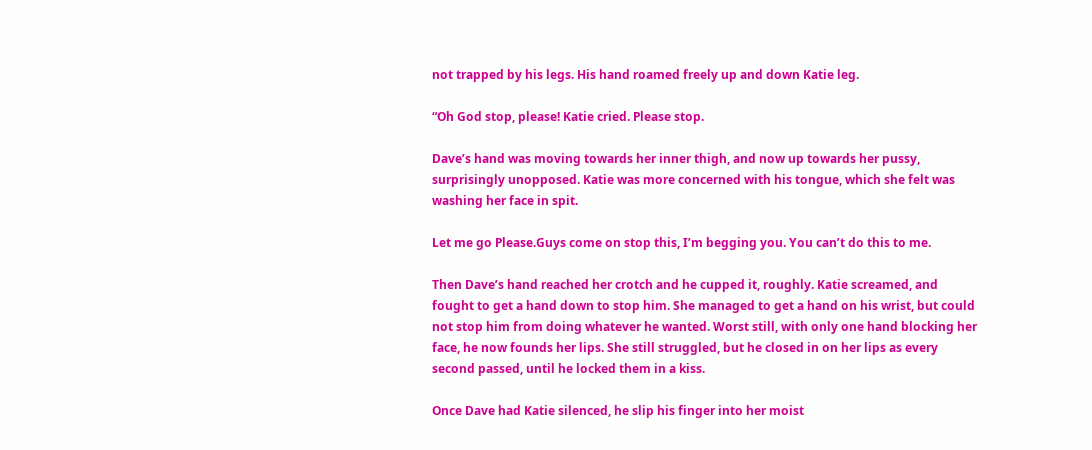not trapped by his legs. His hand roamed freely up and down Katie leg.

“Oh God stop, please! Katie cried. Please stop.

Dave’s hand was moving towards her inner thigh, and now up towards her pussy, surprisingly unopposed. Katie was more concerned with his tongue, which she felt was washing her face in spit.

Let me go Please.Guys come on stop this, I’m begging you. You can’t do this to me.

Then Dave’s hand reached her crotch and he cupped it, roughly. Katie screamed, and fought to get a hand down to stop him. She managed to get a hand on his wrist, but could not stop him from doing whatever he wanted. Worst still, with only one hand blocking her face, he now founds her lips. She still struggled, but he closed in on her lips as every second passed, until he locked them in a kiss.

Once Dave had Katie silenced, he slip his finger into her moist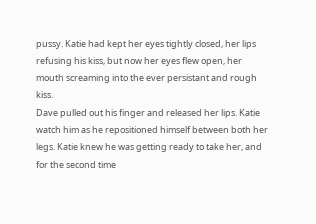pussy. Katie had kept her eyes tightly closed, her lips refusing his kiss, but now her eyes flew open, her mouth screaming into the ever persistant and rough kiss.
Dave pulled out his finger and released her lips. Katie watch him as he repositioned himself between both her legs. Katie knew he was getting ready to take her, and for the second time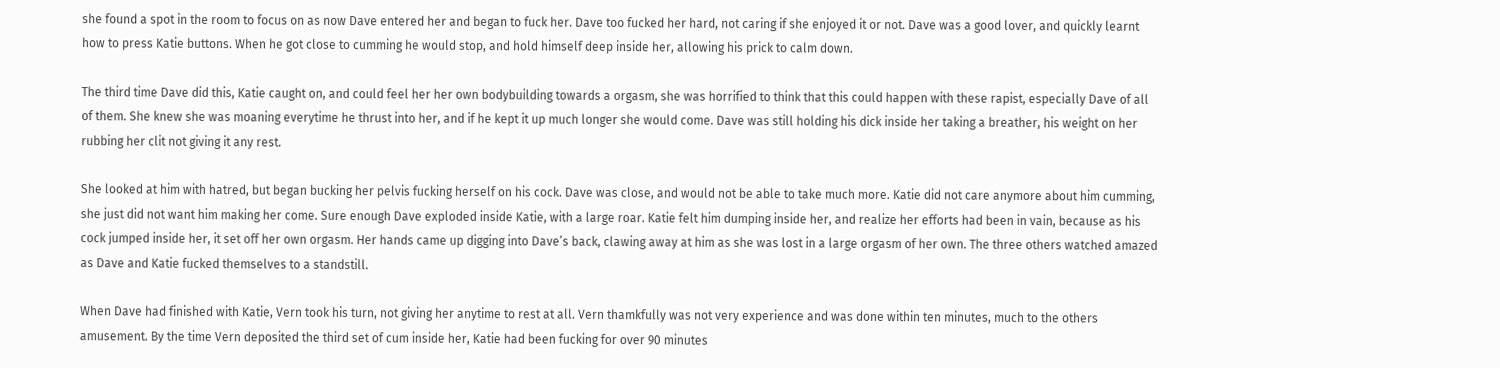she found a spot in the room to focus on as now Dave entered her and began to fuck her. Dave too fucked her hard, not caring if she enjoyed it or not. Dave was a good lover, and quickly learnt how to press Katie buttons. When he got close to cumming he would stop, and hold himself deep inside her, allowing his prick to calm down.

The third time Dave did this, Katie caught on, and could feel her her own bodybuilding towards a orgasm, she was horrified to think that this could happen with these rapist, especially Dave of all of them. She knew she was moaning everytime he thrust into her, and if he kept it up much longer she would come. Dave was still holding his dick inside her taking a breather, his weight on her rubbing her clit not giving it any rest.

She looked at him with hatred, but began bucking her pelvis fucking herself on his cock. Dave was close, and would not be able to take much more. Katie did not care anymore about him cumming, she just did not want him making her come. Sure enough Dave exploded inside Katie, with a large roar. Katie felt him dumping inside her, and realize her efforts had been in vain, because as his cock jumped inside her, it set off her own orgasm. Her hands came up digging into Dave’s back, clawing away at him as she was lost in a large orgasm of her own. The three others watched amazed as Dave and Katie fucked themselves to a standstill.

When Dave had finished with Katie, Vern took his turn, not giving her anytime to rest at all. Vern thamkfully was not very experience and was done within ten minutes, much to the others amusement. By the time Vern deposited the third set of cum inside her, Katie had been fucking for over 90 minutes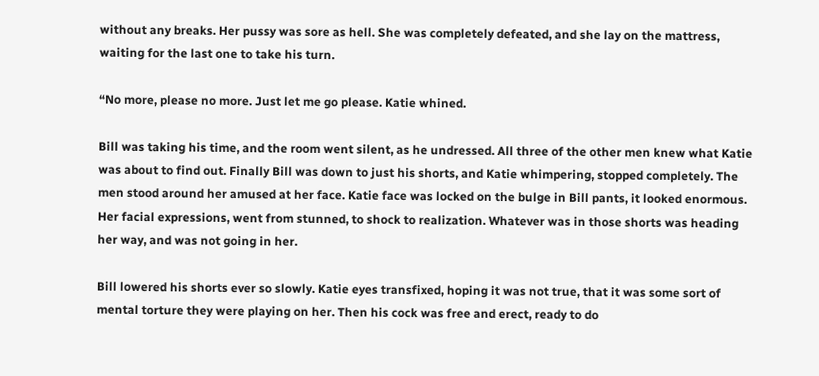without any breaks. Her pussy was sore as hell. She was completely defeated, and she lay on the mattress, waiting for the last one to take his turn.

“No more, please no more. Just let me go please. Katie whined.

Bill was taking his time, and the room went silent, as he undressed. All three of the other men knew what Katie was about to find out. Finally Bill was down to just his shorts, and Katie whimpering, stopped completely. The men stood around her amused at her face. Katie face was locked on the bulge in Bill pants, it looked enormous. Her facial expressions, went from stunned, to shock to realization. Whatever was in those shorts was heading her way, and was not going in her.

Bill lowered his shorts ever so slowly. Katie eyes transfixed, hoping it was not true, that it was some sort of mental torture they were playing on her. Then his cock was free and erect, ready to do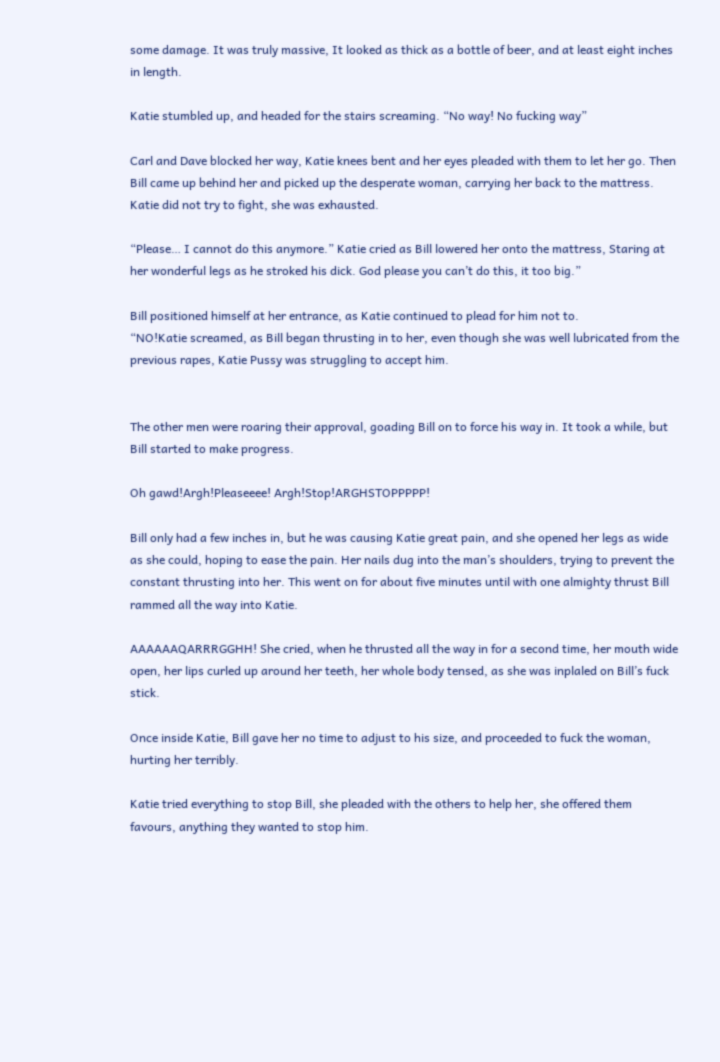some damage. It was truly massive, It looked as thick as a bottle of beer, and at least eight inches in length.

Katie stumbled up, and headed for the stairs screaming. “No way! No fucking way”

Carl and Dave blocked her way, Katie knees bent and her eyes pleaded with them to let her go. Then Bill came up behind her and picked up the desperate woman, carrying her back to the mattress. Katie did not try to fight, she was exhausted.

“Please… I cannot do this anymore.” Katie cried as Bill lowered her onto the mattress, Staring at her wonderful legs as he stroked his dick. God please you can’t do this, it too big.”

Bill positioned himself at her entrance, as Katie continued to plead for him not to.
“NO!Katie screamed, as Bill began thrusting in to her, even though she was well lubricated from the previous rapes, Katie Pussy was struggling to accept him.


The other men were roaring their approval, goading Bill on to force his way in. It took a while, but Bill started to make progress.

Oh gawd!Argh!Pleaseeee! Argh!Stop!ARGHSTOPPPPP!

Bill only had a few inches in, but he was causing Katie great pain, and she opened her legs as wide as she could, hoping to ease the pain. Her nails dug into the man’s shoulders, trying to prevent the constant thrusting into her. This went on for about five minutes until with one almighty thrust Bill rammed all the way into Katie.

AAAAAAQARRRGGHH! She cried, when he thrusted all the way in for a second time, her mouth wide open, her lips curled up around her teeth, her whole body tensed, as she was inplaled on Bill’s fuck stick.

Once inside Katie, Bill gave her no time to adjust to his size, and proceeded to fuck the woman, hurting her terribly.

Katie tried everything to stop Bill, she pleaded with the others to help her, she offered them favours, anything they wanted to stop him.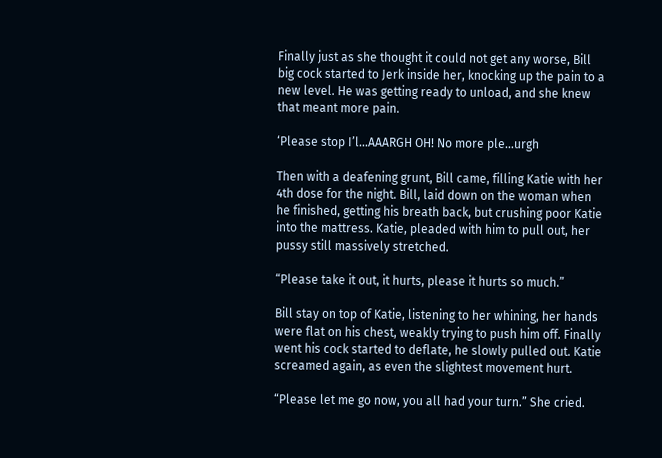Finally just as she thought it could not get any worse, Bill big cock started to Jerk inside her, knocking up the pain to a new level. He was getting ready to unload, and she knew that meant more pain.

‘Please stop I’l…AAARGH OH! No more ple…urgh

Then with a deafening grunt, Bill came, filling Katie with her 4th dose for the night. Bill, laid down on the woman when he finished, getting his breath back, but crushing poor Katie into the mattress. Katie, pleaded with him to pull out, her pussy still massively stretched.

“Please take it out, it hurts, please it hurts so much.”

Bill stay on top of Katie, listening to her whining, her hands were flat on his chest, weakly trying to push him off. Finally went his cock started to deflate, he slowly pulled out. Katie screamed again, as even the slightest movement hurt.

“Please let me go now, you all had your turn.” She cried.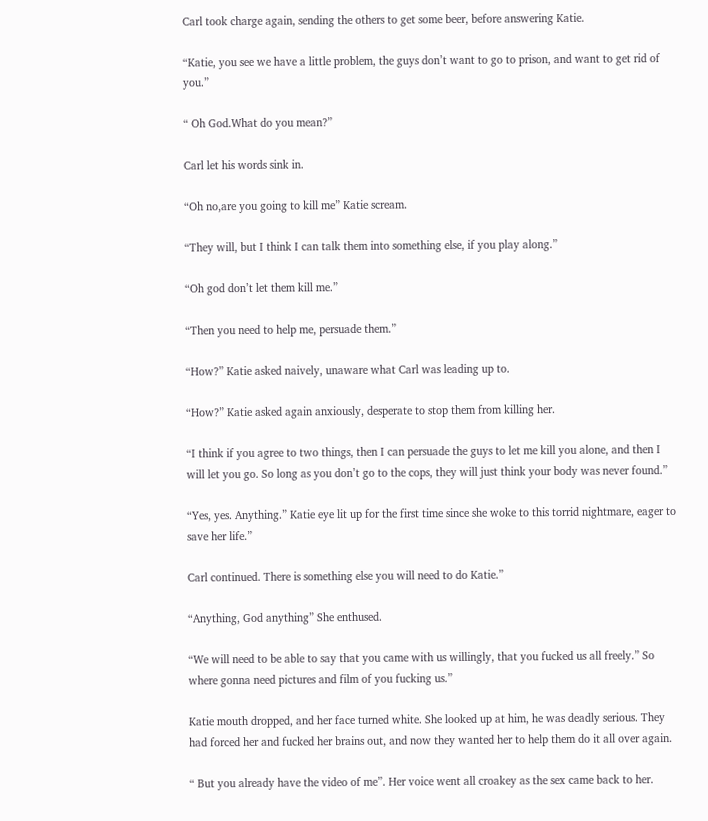Carl took charge again, sending the others to get some beer, before answering Katie.

“Katie, you see we have a little problem, the guys don’t want to go to prison, and want to get rid of you.”

“ Oh God.What do you mean?”

Carl let his words sink in.

“Oh no,are you going to kill me” Katie scream.

“They will, but I think I can talk them into something else, if you play along.”

“Oh god don’t let them kill me.”

“Then you need to help me, persuade them.”

“How?” Katie asked naively, unaware what Carl was leading up to.

“How?” Katie asked again anxiously, desperate to stop them from killing her.

“I think if you agree to two things, then I can persuade the guys to let me kill you alone, and then I will let you go. So long as you don’t go to the cops, they will just think your body was never found.”

“Yes, yes. Anything.” Katie eye lit up for the first time since she woke to this torrid nightmare, eager to save her life.”

Carl continued. There is something else you will need to do Katie.”

“Anything, God anything” She enthused.

“We will need to be able to say that you came with us willingly, that you fucked us all freely.” So where gonna need pictures and film of you fucking us.”

Katie mouth dropped, and her face turned white. She looked up at him, he was deadly serious. They had forced her and fucked her brains out, and now they wanted her to help them do it all over again.

“ But you already have the video of me”. Her voice went all croakey as the sex came back to her.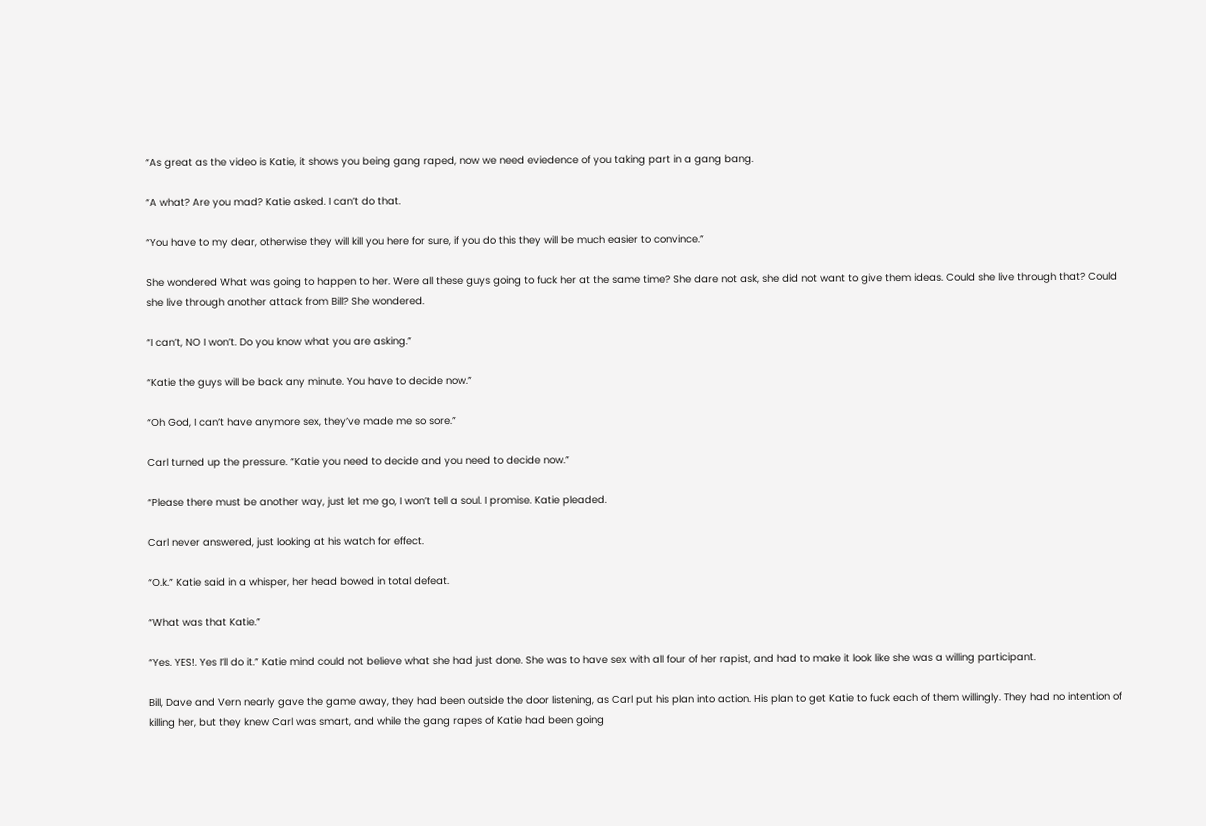“As great as the video is Katie, it shows you being gang raped, now we need eviedence of you taking part in a gang bang.

“A what? Are you mad? Katie asked. I can’t do that.

“You have to my dear, otherwise they will kill you here for sure, if you do this they will be much easier to convince.”

She wondered What was going to happen to her. Were all these guys going to fuck her at the same time? She dare not ask, she did not want to give them ideas. Could she live through that? Could she live through another attack from Bill? She wondered.

“I can’t, NO I won’t. Do you know what you are asking.”

“Katie the guys will be back any minute. You have to decide now.”

“Oh God, I can’t have anymore sex, they’ve made me so sore.”

Carl turned up the pressure. “Katie you need to decide and you need to decide now.”

“Please there must be another way, just let me go, I won’t tell a soul. I promise. Katie pleaded.

Carl never answered, just looking at his watch for effect.

“O.k.” Katie said in a whisper, her head bowed in total defeat.

“What was that Katie.”

“Yes. YES!. Yes I’ll do it.” Katie mind could not believe what she had just done. She was to have sex with all four of her rapist, and had to make it look like she was a willing participant.

Bill, Dave and Vern nearly gave the game away, they had been outside the door listening, as Carl put his plan into action. His plan to get Katie to fuck each of them willingly. They had no intention of killing her, but they knew Carl was smart, and while the gang rapes of Katie had been going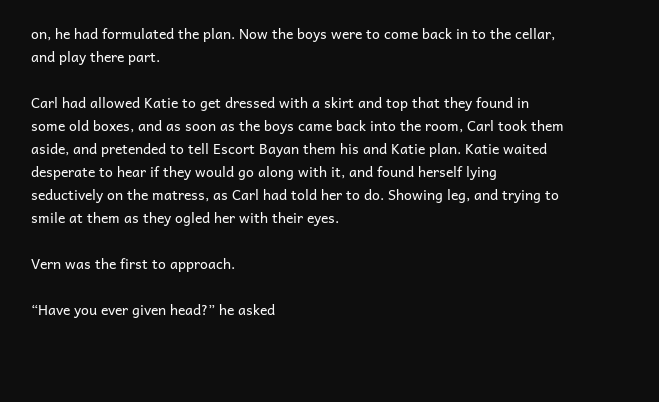on, he had formulated the plan. Now the boys were to come back in to the cellar, and play there part.

Carl had allowed Katie to get dressed with a skirt and top that they found in some old boxes, and as soon as the boys came back into the room, Carl took them aside, and pretended to tell Escort Bayan them his and Katie plan. Katie waited desperate to hear if they would go along with it, and found herself lying seductively on the matress, as Carl had told her to do. Showing leg, and trying to smile at them as they ogled her with their eyes.

Vern was the first to approach.

“Have you ever given head?” he asked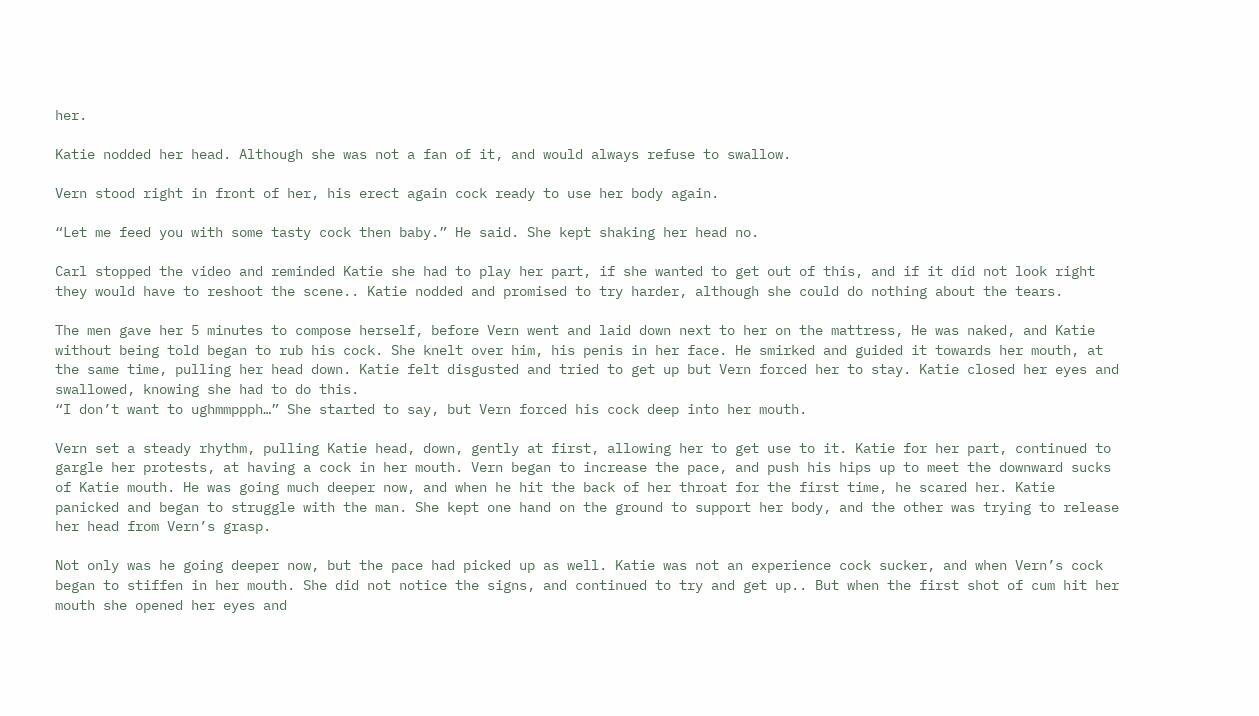her.

Katie nodded her head. Although she was not a fan of it, and would always refuse to swallow.

Vern stood right in front of her, his erect again cock ready to use her body again.

“Let me feed you with some tasty cock then baby.” He said. She kept shaking her head no.

Carl stopped the video and reminded Katie she had to play her part, if she wanted to get out of this, and if it did not look right they would have to reshoot the scene.. Katie nodded and promised to try harder, although she could do nothing about the tears.

The men gave her 5 minutes to compose herself, before Vern went and laid down next to her on the mattress, He was naked, and Katie without being told began to rub his cock. She knelt over him, his penis in her face. He smirked and guided it towards her mouth, at the same time, pulling her head down. Katie felt disgusted and tried to get up but Vern forced her to stay. Katie closed her eyes and swallowed, knowing she had to do this.
“I don’t want to ughmmppph…” She started to say, but Vern forced his cock deep into her mouth.

Vern set a steady rhythm, pulling Katie head, down, gently at first, allowing her to get use to it. Katie for her part, continued to gargle her protests, at having a cock in her mouth. Vern began to increase the pace, and push his hips up to meet the downward sucks of Katie mouth. He was going much deeper now, and when he hit the back of her throat for the first time, he scared her. Katie panicked and began to struggle with the man. She kept one hand on the ground to support her body, and the other was trying to release her head from Vern’s grasp.

Not only was he going deeper now, but the pace had picked up as well. Katie was not an experience cock sucker, and when Vern’s cock began to stiffen in her mouth. She did not notice the signs, and continued to try and get up.. But when the first shot of cum hit her mouth she opened her eyes and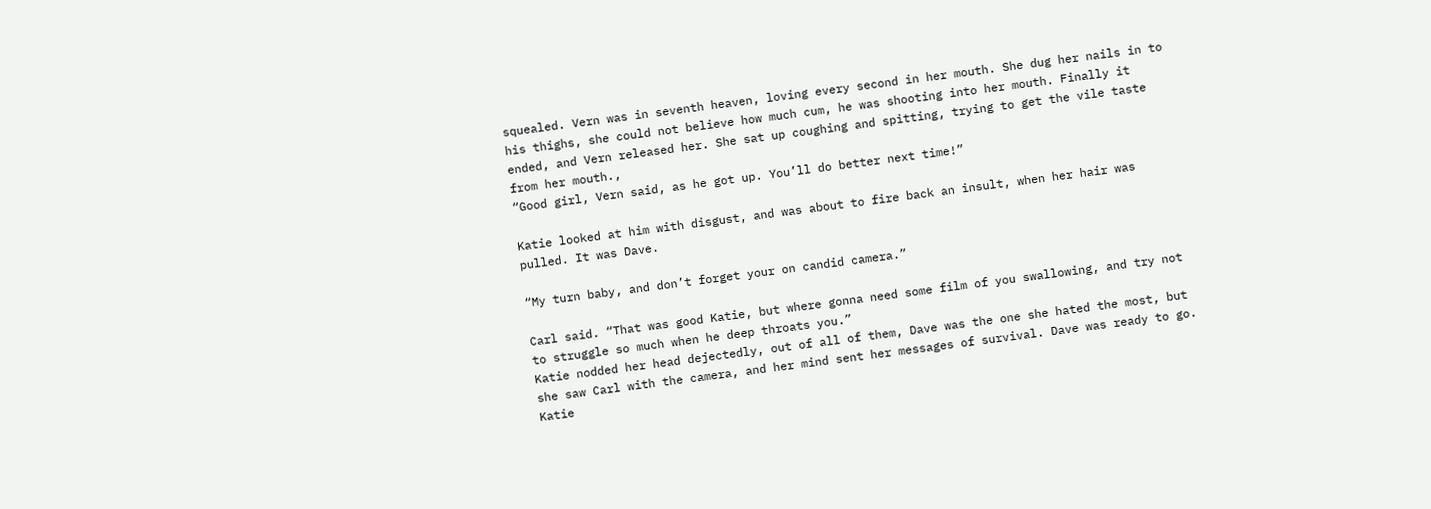squealed. Vern was in seventh heaven, loving every second in her mouth. She dug her nails in to his thighs, she could not believe how much cum, he was shooting into her mouth. Finally it ended, and Vern released her. She sat up coughing and spitting, trying to get the vile taste from her mouth.,
“Good girl, Vern said, as he got up. You’ll do better next time!”

Katie looked at him with disgust, and was about to fire back an insult, when her hair was pulled. It was Dave.

“My turn baby, and don’t forget your on candid camera.”

Carl said. “That was good Katie, but where gonna need some film of you swallowing, and try not to struggle so much when he deep throats you.”
Katie nodded her head dejectedly, out of all of them, Dave was the one she hated the most, but she saw Carl with the camera, and her mind sent her messages of survival. Dave was ready to go. Katie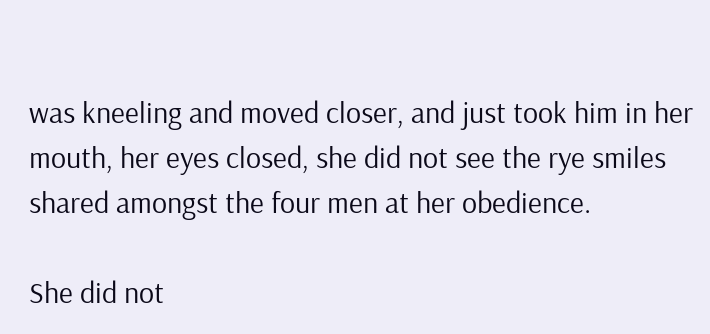was kneeling and moved closer, and just took him in her mouth, her eyes closed, she did not see the rye smiles shared amongst the four men at her obedience.

She did not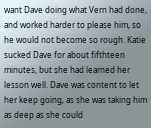want Dave doing what Vern had done, and worked harder to please him, so he would not become so rough. Katie sucked Dave for about fifthteen minutes, but she had learned her lesson well. Dave was content to let her keep going, as she was taking him as deep as she could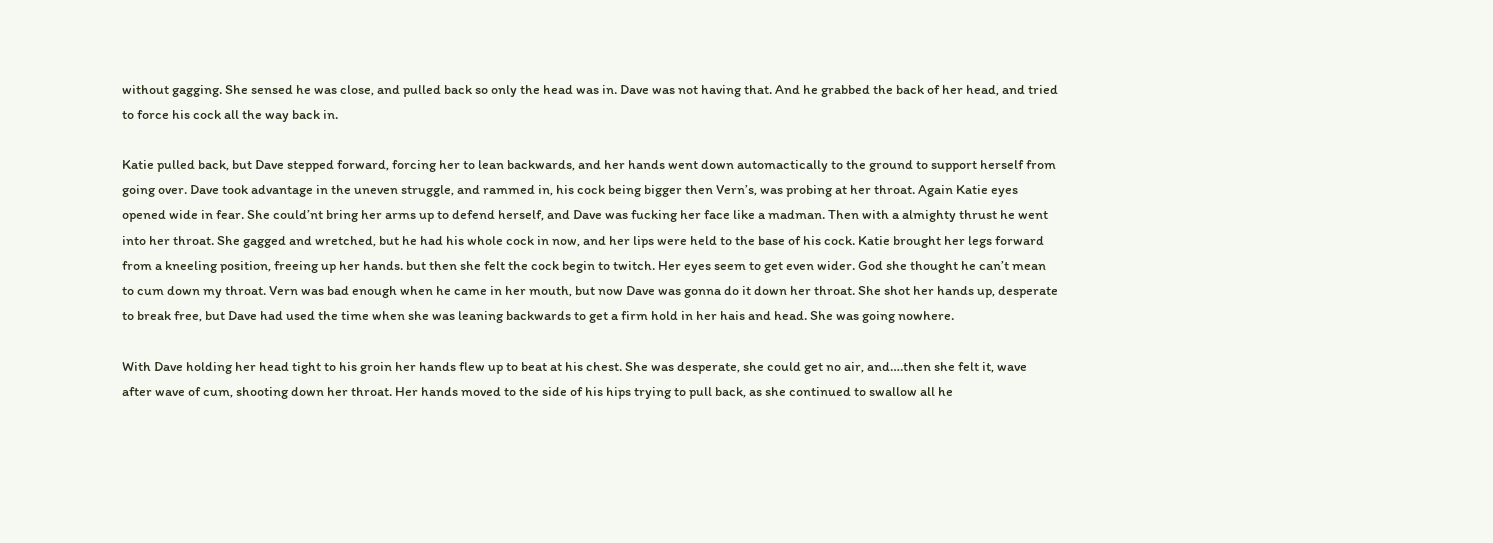without gagging. She sensed he was close, and pulled back so only the head was in. Dave was not having that. And he grabbed the back of her head, and tried to force his cock all the way back in.

Katie pulled back, but Dave stepped forward, forcing her to lean backwards, and her hands went down automactically to the ground to support herself from going over. Dave took advantage in the uneven struggle, and rammed in, his cock being bigger then Vern’s, was probing at her throat. Again Katie eyes opened wide in fear. She could’nt bring her arms up to defend herself, and Dave was fucking her face like a madman. Then with a almighty thrust he went into her throat. She gagged and wretched, but he had his whole cock in now, and her lips were held to the base of his cock. Katie brought her legs forward from a kneeling position, freeing up her hands. but then she felt the cock begin to twitch. Her eyes seem to get even wider. God she thought he can’t mean to cum down my throat. Vern was bad enough when he came in her mouth, but now Dave was gonna do it down her throat. She shot her hands up, desperate to break free, but Dave had used the time when she was leaning backwards to get a firm hold in her hais and head. She was going nowhere.

With Dave holding her head tight to his groin her hands flew up to beat at his chest. She was desperate, she could get no air, and….then she felt it, wave after wave of cum, shooting down her throat. Her hands moved to the side of his hips trying to pull back, as she continued to swallow all he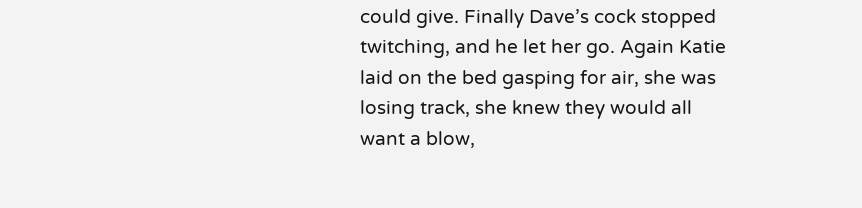could give. Finally Dave’s cock stopped twitching, and he let her go. Again Katie laid on the bed gasping for air, she was losing track, she knew they would all want a blow,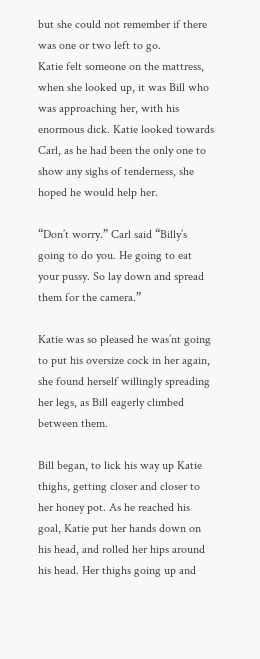but she could not remember if there was one or two left to go.
Katie felt someone on the mattress, when she looked up, it was Bill who was approaching her, with his enormous dick. Katie looked towards Carl, as he had been the only one to show any sighs of tenderness, she hoped he would help her.

“Don’t worry.” Carl said “Billy’s going to do you. He going to eat your pussy. So lay down and spread them for the camera.”

Katie was so pleased he was’nt going to put his oversize cock in her again, she found herself willingly spreading her legs, as Bill eagerly climbed between them.

Bill began, to lick his way up Katie thighs, getting closer and closer to her honey pot. As he reached his goal, Katie put her hands down on his head, and rolled her hips around his head. Her thighs going up and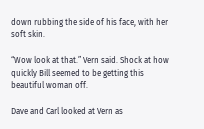down rubbing the side of his face, with her soft skin.

“Wow look at that.” Vern said. Shock at how quickly Bill seemed to be getting this beautiful woman off.

Dave and Carl looked at Vern as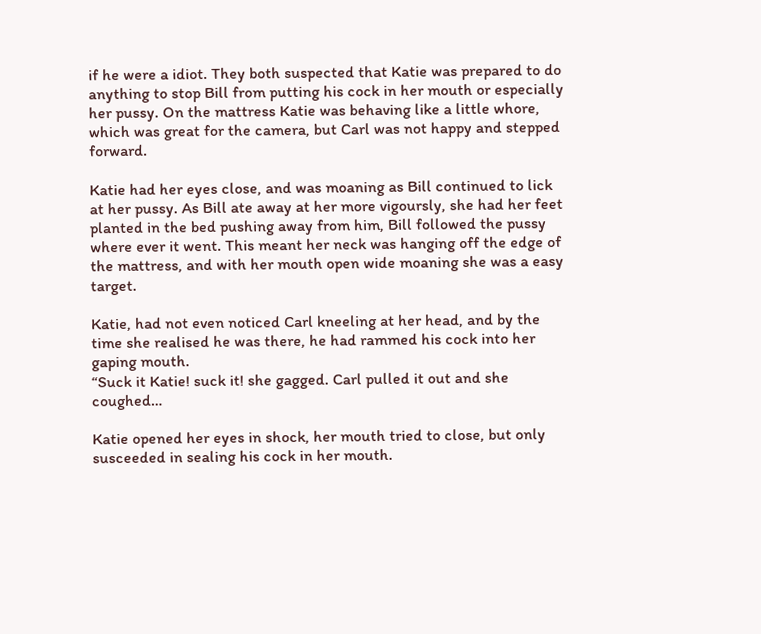if he were a idiot. They both suspected that Katie was prepared to do anything to stop Bill from putting his cock in her mouth or especially her pussy. On the mattress Katie was behaving like a little whore, which was great for the camera, but Carl was not happy and stepped forward.

Katie had her eyes close, and was moaning as Bill continued to lick at her pussy. As Bill ate away at her more vigoursly, she had her feet planted in the bed pushing away from him, Bill followed the pussy where ever it went. This meant her neck was hanging off the edge of the mattress, and with her mouth open wide moaning she was a easy target.

Katie, had not even noticed Carl kneeling at her head, and by the time she realised he was there, he had rammed his cock into her gaping mouth.
“Suck it Katie! suck it! she gagged. Carl pulled it out and she coughed…

Katie opened her eyes in shock, her mouth tried to close, but only susceeded in sealing his cock in her mouth.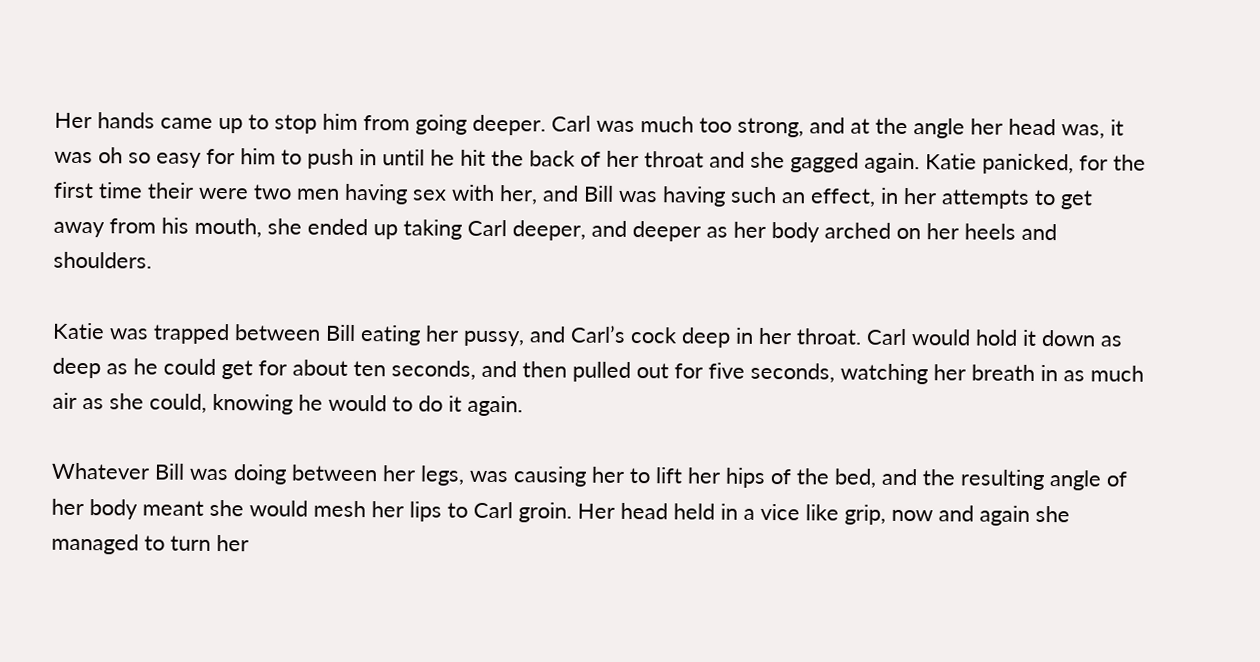Her hands came up to stop him from going deeper. Carl was much too strong, and at the angle her head was, it was oh so easy for him to push in until he hit the back of her throat and she gagged again. Katie panicked, for the first time their were two men having sex with her, and Bill was having such an effect, in her attempts to get away from his mouth, she ended up taking Carl deeper, and deeper as her body arched on her heels and shoulders.

Katie was trapped between Bill eating her pussy, and Carl’s cock deep in her throat. Carl would hold it down as deep as he could get for about ten seconds, and then pulled out for five seconds, watching her breath in as much air as she could, knowing he would to do it again.

Whatever Bill was doing between her legs, was causing her to lift her hips of the bed, and the resulting angle of her body meant she would mesh her lips to Carl groin. Her head held in a vice like grip, now and again she managed to turn her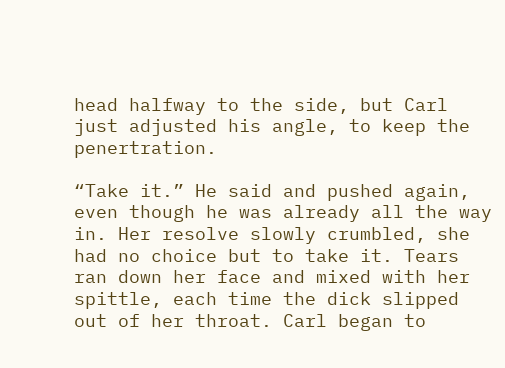head halfway to the side, but Carl just adjusted his angle, to keep the penertration.

“Take it.” He said and pushed again, even though he was already all the way in. Her resolve slowly crumbled, she had no choice but to take it. Tears ran down her face and mixed with her spittle, each time the dick slipped out of her throat. Carl began to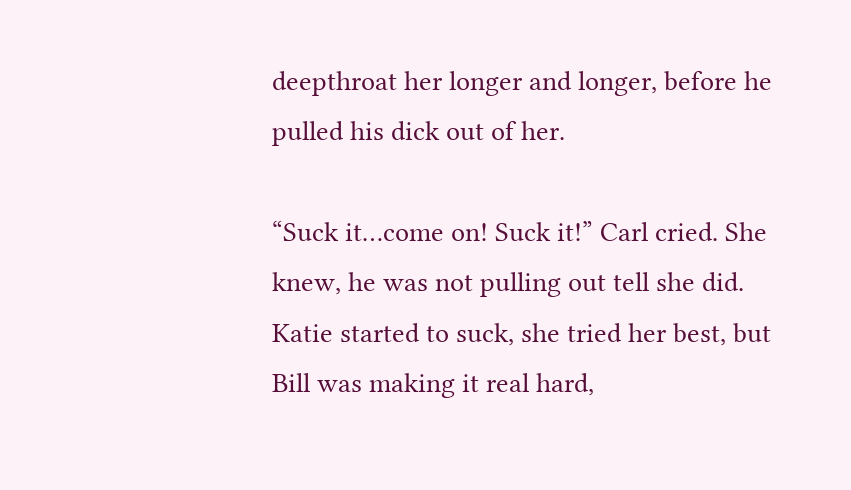deepthroat her longer and longer, before he pulled his dick out of her.

“Suck it…come on! Suck it!” Carl cried. She knew, he was not pulling out tell she did. Katie started to suck, she tried her best, but Bill was making it real hard,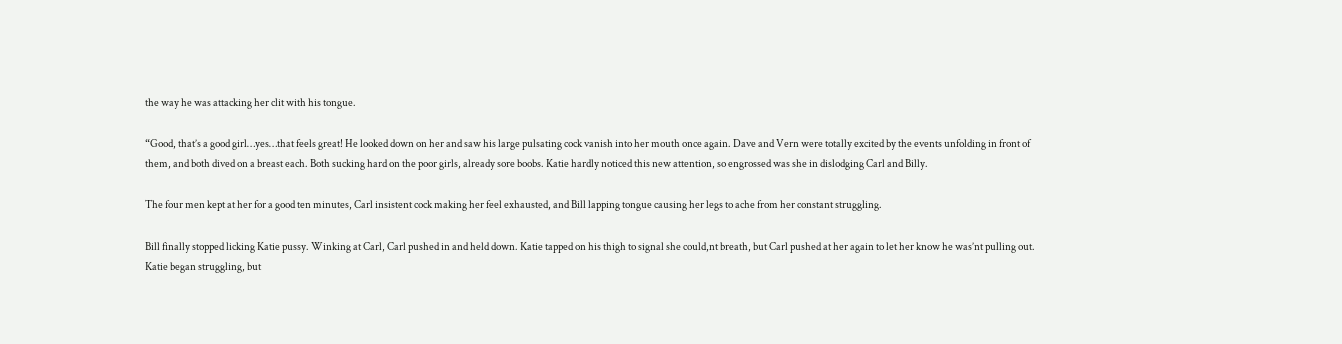the way he was attacking her clit with his tongue.

“Good, that’s a good girl…yes…that feels great! He looked down on her and saw his large pulsating cock vanish into her mouth once again. Dave and Vern were totally excited by the events unfolding in front of them, and both dived on a breast each. Both sucking hard on the poor girls, already sore boobs. Katie hardly noticed this new attention, so engrossed was she in dislodging Carl and Billy.

The four men kept at her for a good ten minutes, Carl insistent cock making her feel exhausted, and Bill lapping tongue causing her legs to ache from her constant struggling.

Bill finally stopped licking Katie pussy. Winking at Carl, Carl pushed in and held down. Katie tapped on his thigh to signal she could,nt breath, but Carl pushed at her again to let her know he was’nt pulling out. Katie began struggling, but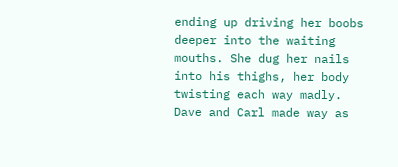ending up driving her boobs deeper into the waiting mouths. She dug her nails into his thighs, her body twisting each way madly.
Dave and Carl made way as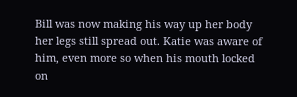Bill was now making his way up her body her legs still spread out. Katie was aware of him, even more so when his mouth locked on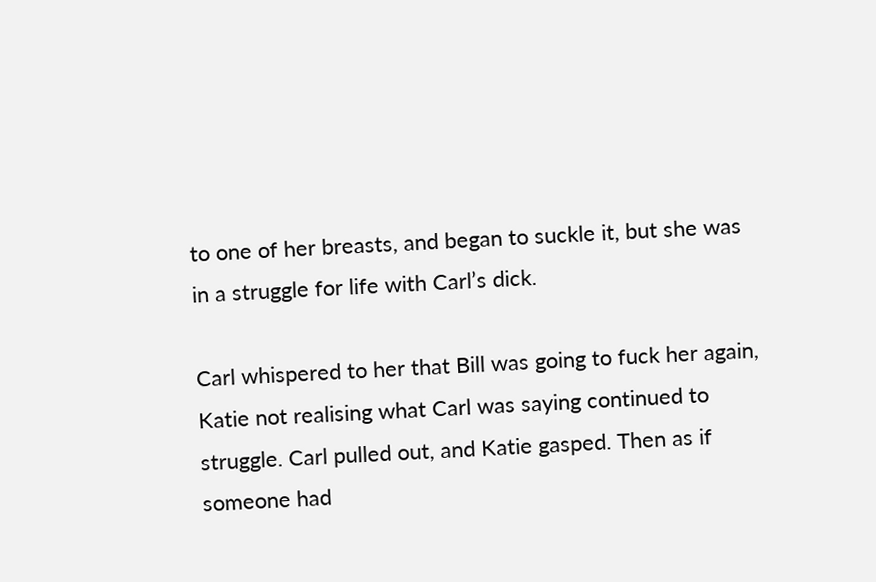to one of her breasts, and began to suckle it, but she was in a struggle for life with Carl’s dick.

Carl whispered to her that Bill was going to fuck her again, Katie not realising what Carl was saying continued to struggle. Carl pulled out, and Katie gasped. Then as if someone had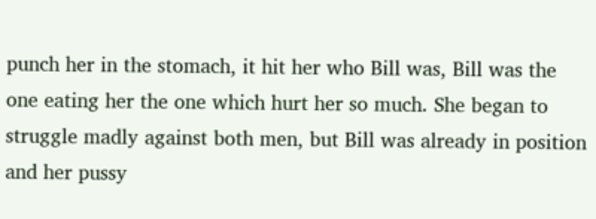punch her in the stomach, it hit her who Bill was, Bill was the one eating her the one which hurt her so much. She began to struggle madly against both men, but Bill was already in position and her pussy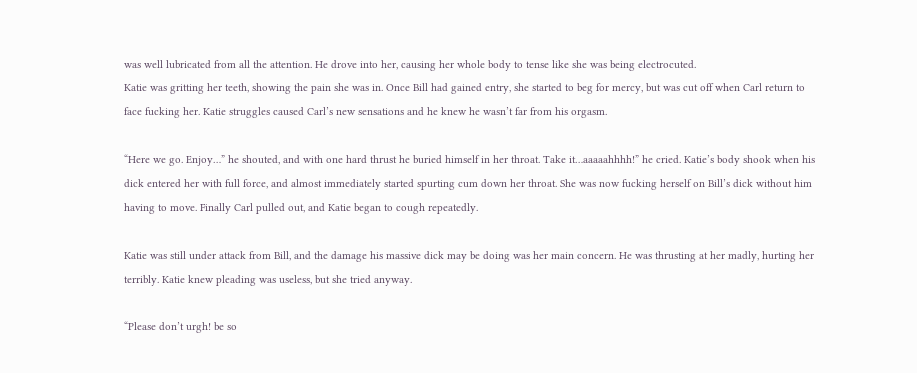was well lubricated from all the attention. He drove into her, causing her whole body to tense like she was being electrocuted.
Katie was gritting her teeth, showing the pain she was in. Once Bill had gained entry, she started to beg for mercy, but was cut off when Carl return to face fucking her. Katie struggles caused Carl’s new sensations and he knew he wasn’t far from his orgasm.

“Here we go. Enjoy…” he shouted, and with one hard thrust he buried himself in her throat. Take it…aaaaahhhh!” he cried. Katie’s body shook when his dick entered her with full force, and almost immediately started spurting cum down her throat. She was now fucking herself on Bill’s dick without him having to move. Finally Carl pulled out, and Katie began to cough repeatedly.

Katie was still under attack from Bill, and the damage his massive dick may be doing was her main concern. He was thrusting at her madly, hurting her terribly. Katie knew pleading was useless, but she tried anyway.

“Please don’t urgh! be so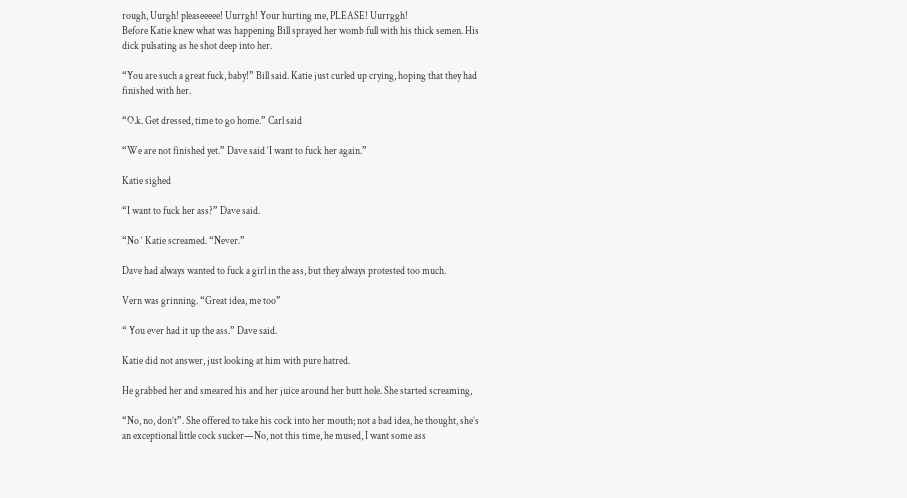rough, Uurgh! pleaseeeee! Uurrgh! Your hurting me, PLEASE! Uurrggh!
Before Katie knew what was happening Bill sprayed her womb full with his thick semen. His dick pulsating as he shot deep into her.

“You are such a great fuck, baby!” Bill said. Katie just curled up crying, hoping that they had finished with her.

“O.k. Get dressed, time to go home.” Carl said

“We are not finished yet.” Dave said ‘I want to fuck her again.”

Katie sighed

“I want to fuck her ass?” Dave said.

“No ‘ Katie screamed. “Never.”

Dave had always wanted to fuck a girl in the ass, but they always protested too much.

Vern was grinning. “Great idea, me too”

“ You ever had it up the ass.” Dave said.

Katie did not answer, just looking at him with pure hatred.

He grabbed her and smeared his and her juice around her butt hole. She started screaming,

“No, no, don’t”. She offered to take his cock into her mouth; not a bad idea, he thought, she’s an exceptional little cock sucker—No, not this time, he mused, I want some ass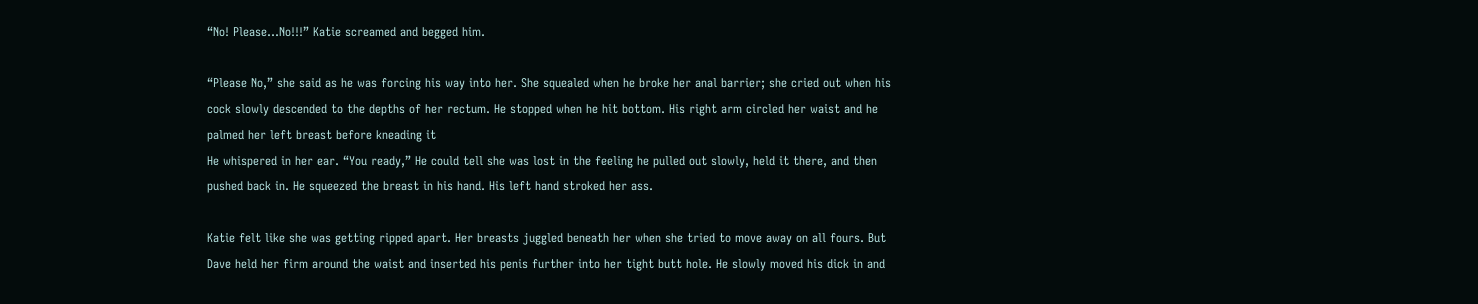“No! Please…No!!!” Katie screamed and begged him.

“Please No,” she said as he was forcing his way into her. She squealed when he broke her anal barrier; she cried out when his cock slowly descended to the depths of her rectum. He stopped when he hit bottom. His right arm circled her waist and he palmed her left breast before kneading it
He whispered in her ear. “You ready,” He could tell she was lost in the feeling he pulled out slowly, held it there, and then pushed back in. He squeezed the breast in his hand. His left hand stroked her ass.

Katie felt like she was getting ripped apart. Her breasts juggled beneath her when she tried to move away on all fours. But Dave held her firm around the waist and inserted his penis further into her tight butt hole. He slowly moved his dick in and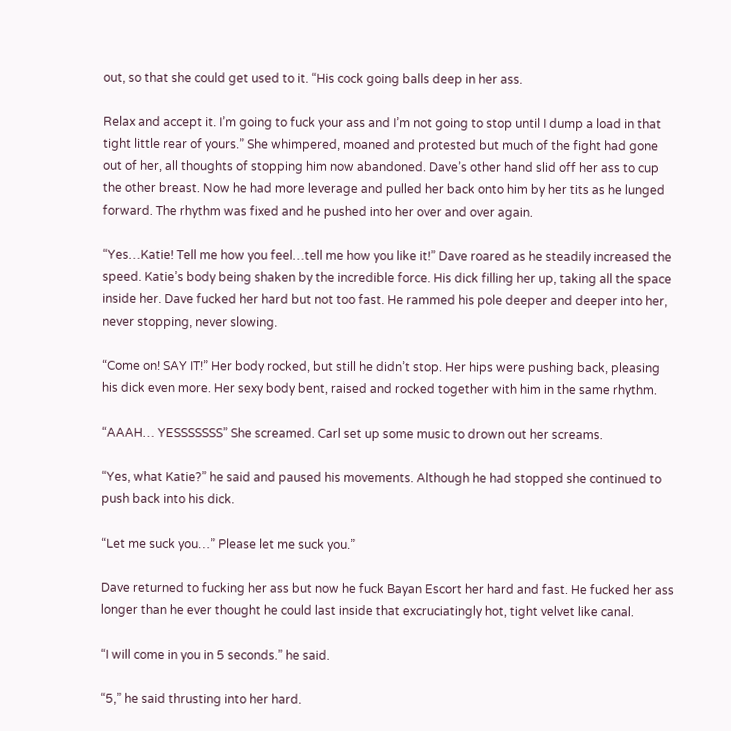out, so that she could get used to it. “His cock going balls deep in her ass.

Relax and accept it. I’m going to fuck your ass and I’m not going to stop until I dump a load in that tight little rear of yours.” She whimpered, moaned and protested but much of the fight had gone out of her, all thoughts of stopping him now abandoned. Dave’s other hand slid off her ass to cup the other breast. Now he had more leverage and pulled her back onto him by her tits as he lunged forward. The rhythm was fixed and he pushed into her over and over again.

“Yes…Katie! Tell me how you feel…tell me how you like it!” Dave roared as he steadily increased the speed. Katie’s body being shaken by the incredible force. His dick filling her up, taking all the space inside her. Dave fucked her hard but not too fast. He rammed his pole deeper and deeper into her, never stopping, never slowing.

“Come on! SAY IT!” Her body rocked, but still he didn’t stop. Her hips were pushing back, pleasing his dick even more. Her sexy body bent, raised and rocked together with him in the same rhythm.

“AAAH… YESSSSSSS” She screamed. Carl set up some music to drown out her screams.

“Yes, what Katie?” he said and paused his movements. Although he had stopped she continued to push back into his dick.

“Let me suck you…” Please let me suck you.”

Dave returned to fucking her ass but now he fuck Bayan Escort her hard and fast. He fucked her ass longer than he ever thought he could last inside that excruciatingly hot, tight velvet like canal.

“I will come in you in 5 seconds.” he said.

“5,” he said thrusting into her hard.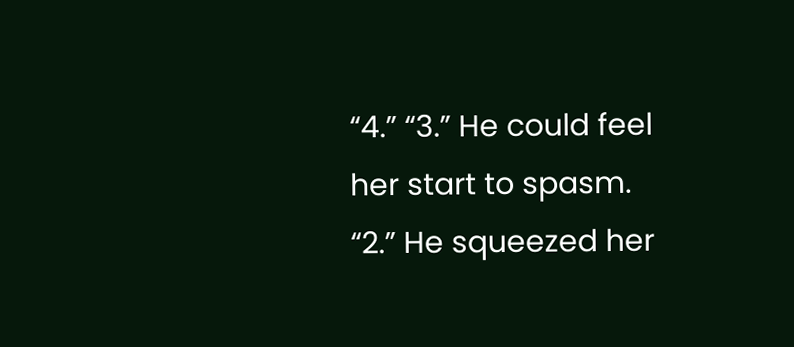“4.” “3.” He could feel her start to spasm. “2.” He squeezed her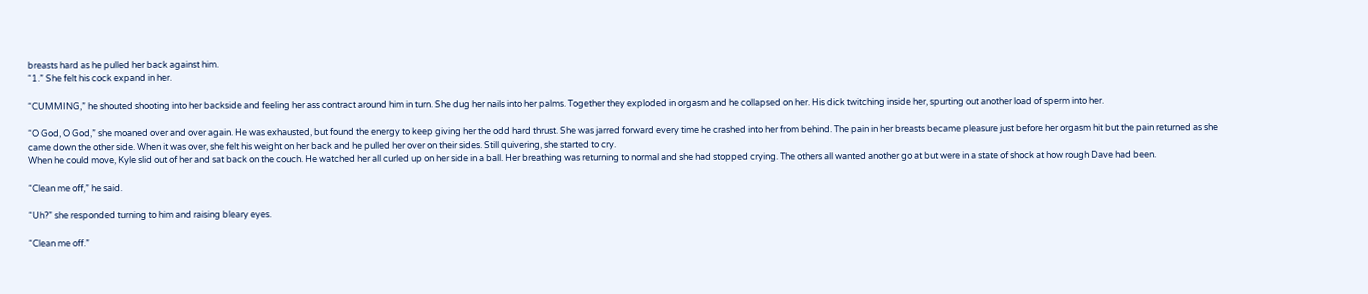breasts hard as he pulled her back against him.
“1.” She felt his cock expand in her.

“CUMMING,” he shouted shooting into her backside and feeling her ass contract around him in turn. She dug her nails into her palms. Together they exploded in orgasm and he collapsed on her. His dick twitching inside her, spurting out another load of sperm into her.

“O God, O God,” she moaned over and over again. He was exhausted, but found the energy to keep giving her the odd hard thrust. She was jarred forward every time he crashed into her from behind. The pain in her breasts became pleasure just before her orgasm hit but the pain returned as she came down the other side. When it was over, she felt his weight on her back and he pulled her over on their sides. Still quivering, she started to cry.
When he could move, Kyle slid out of her and sat back on the couch. He watched her all curled up on her side in a ball. Her breathing was returning to normal and she had stopped crying. The others all wanted another go at but were in a state of shock at how rough Dave had been.

“Clean me off,” he said.

“Uh?” she responded turning to him and raising bleary eyes.

“Clean me off.”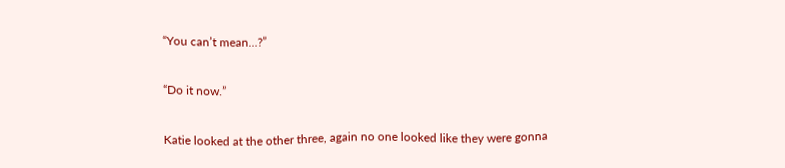“You can’t mean…?”

“Do it now.”

Katie looked at the other three, again no one looked like they were gonna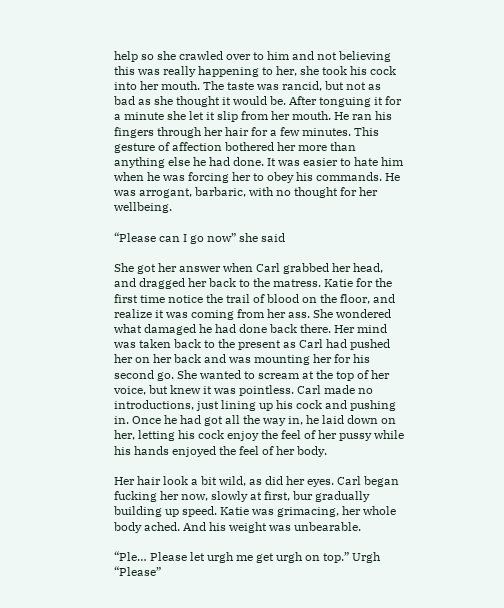help so she crawled over to him and not believing this was really happening to her, she took his cock into her mouth. The taste was rancid, but not as bad as she thought it would be. After tonguing it for a minute she let it slip from her mouth. He ran his fingers through her hair for a few minutes. This gesture of affection bothered her more than anything else he had done. It was easier to hate him when he was forcing her to obey his commands. He was arrogant, barbaric, with no thought for her wellbeing.

“Please can I go now” she said

She got her answer when Carl grabbed her head, and dragged her back to the matress. Katie for the first time notice the trail of blood on the floor, and realize it was coming from her ass. She wondered what damaged he had done back there. Her mind was taken back to the present as Carl had pushed her on her back and was mounting her for his second go. She wanted to scream at the top of her voice, but knew it was pointless. Carl made no introductions, just lining up his cock and pushing in. Once he had got all the way in, he laid down on her, letting his cock enjoy the feel of her pussy while his hands enjoyed the feel of her body.

Her hair look a bit wild, as did her eyes. Carl began fucking her now, slowly at first, bur gradually building up speed. Katie was grimacing, her whole body ached. And his weight was unbearable.

“Ple… Please let urgh me get urgh on top.” Urgh “Please”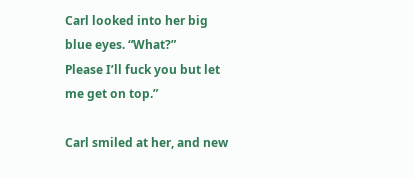Carl looked into her big blue eyes. “What?”
Please I’ll fuck you but let me get on top.”

Carl smiled at her, and new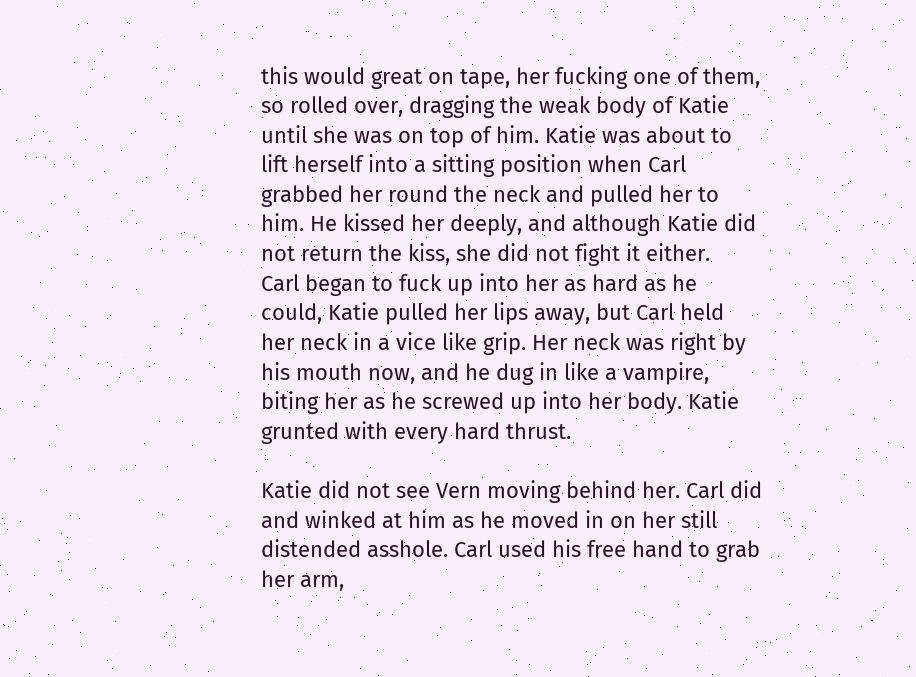this would great on tape, her fucking one of them, so rolled over, dragging the weak body of Katie until she was on top of him. Katie was about to lift herself into a sitting position when Carl grabbed her round the neck and pulled her to him. He kissed her deeply, and although Katie did not return the kiss, she did not fight it either.
Carl began to fuck up into her as hard as he could, Katie pulled her lips away, but Carl held her neck in a vice like grip. Her neck was right by his mouth now, and he dug in like a vampire, biting her as he screwed up into her body. Katie grunted with every hard thrust.

Katie did not see Vern moving behind her. Carl did and winked at him as he moved in on her still distended asshole. Carl used his free hand to grab her arm,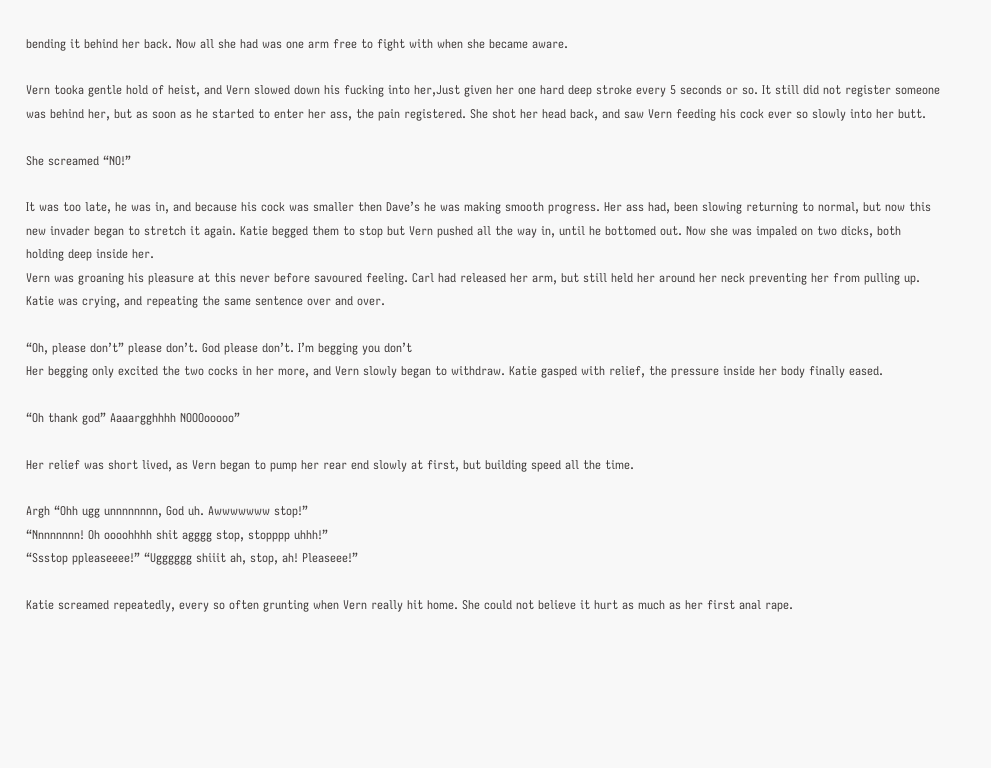bending it behind her back. Now all she had was one arm free to fight with when she became aware.

Vern tooka gentle hold of heist, and Vern slowed down his fucking into her,Just given her one hard deep stroke every 5 seconds or so. It still did not register someone was behind her, but as soon as he started to enter her ass, the pain registered. She shot her head back, and saw Vern feeding his cock ever so slowly into her butt.

She screamed “NO!”

It was too late, he was in, and because his cock was smaller then Dave’s he was making smooth progress. Her ass had, been slowing returning to normal, but now this new invader began to stretch it again. Katie begged them to stop but Vern pushed all the way in, until he bottomed out. Now she was impaled on two dicks, both holding deep inside her.
Vern was groaning his pleasure at this never before savoured feeling. Carl had released her arm, but still held her around her neck preventing her from pulling up. Katie was crying, and repeating the same sentence over and over.

“Oh, please don’t” please don’t. God please don’t. I’m begging you don’t
Her begging only excited the two cocks in her more, and Vern slowly began to withdraw. Katie gasped with relief, the pressure inside her body finally eased.

“Oh thank god” Aaaargghhhh NOOOooooo”

Her relief was short lived, as Vern began to pump her rear end slowly at first, but building speed all the time.

Argh “Ohh ugg unnnnnnnn, God uh. Awwwwwww stop!”
“Nnnnnnnn! Oh oooohhhh shit agggg stop, stopppp uhhh!”
“Ssstop ppleaseeee!” “Ugggggg shiiit ah, stop, ah! Pleaseee!”

Katie screamed repeatedly, every so often grunting when Vern really hit home. She could not believe it hurt as much as her first anal rape.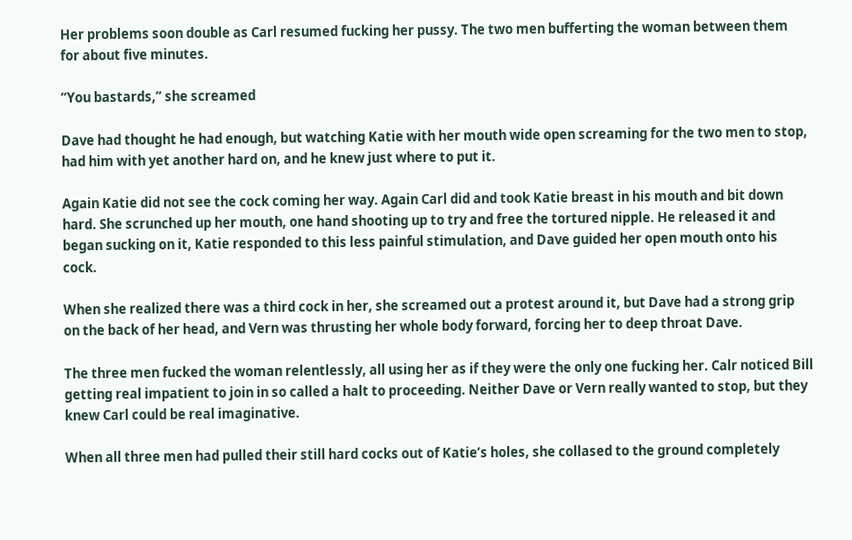Her problems soon double as Carl resumed fucking her pussy. The two men bufferting the woman between them for about five minutes.

“You bastards,” she screamed

Dave had thought he had enough, but watching Katie with her mouth wide open screaming for the two men to stop, had him with yet another hard on, and he knew just where to put it.

Again Katie did not see the cock coming her way. Again Carl did and took Katie breast in his mouth and bit down hard. She scrunched up her mouth, one hand shooting up to try and free the tortured nipple. He released it and began sucking on it, Katie responded to this less painful stimulation, and Dave guided her open mouth onto his cock.

When she realized there was a third cock in her, she screamed out a protest around it, but Dave had a strong grip on the back of her head, and Vern was thrusting her whole body forward, forcing her to deep throat Dave.

The three men fucked the woman relentlessly, all using her as if they were the only one fucking her. Calr noticed Bill getting real impatient to join in so called a halt to proceeding. Neither Dave or Vern really wanted to stop, but they knew Carl could be real imaginative.

When all three men had pulled their still hard cocks out of Katie’s holes, she collased to the ground completely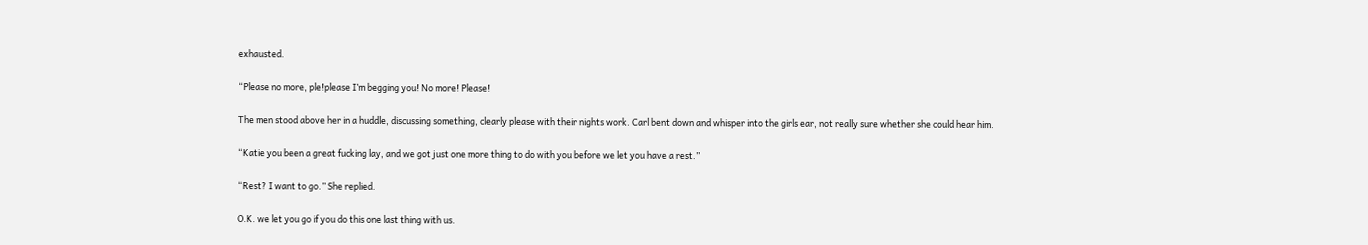exhausted.

“Please no more, ple!please I’m begging you! No more! Please!

The men stood above her in a huddle, discussing something, clearly please with their nights work. Carl bent down and whisper into the girls ear, not really sure whether she could hear him.

“Katie you been a great fucking lay, and we got just one more thing to do with you before we let you have a rest.”

“Rest? I want to go.” She replied.

O.K. we let you go if you do this one last thing with us.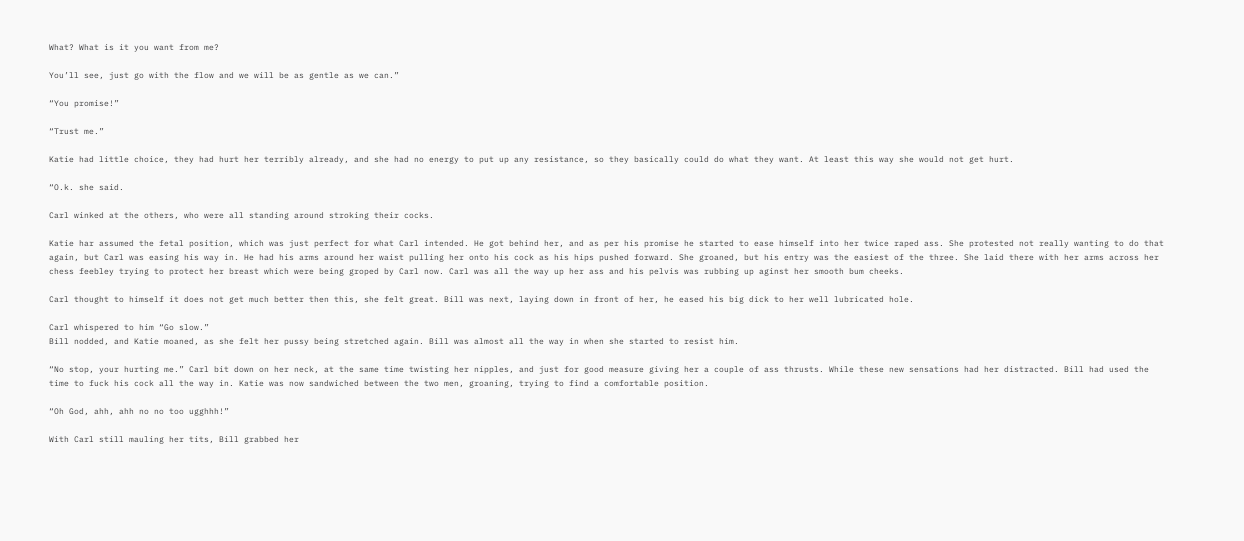What? What is it you want from me?

You’ll see, just go with the flow and we will be as gentle as we can.”

“You promise!”

“Trust me.”

Katie had little choice, they had hurt her terribly already, and she had no energy to put up any resistance, so they basically could do what they want. At least this way she would not get hurt.

“O.k. she said.

Carl winked at the others, who were all standing around stroking their cocks.

Katie har assumed the fetal position, which was just perfect for what Carl intended. He got behind her, and as per his promise he started to ease himself into her twice raped ass. She protested not really wanting to do that again, but Carl was easing his way in. He had his arms around her waist pulling her onto his cock as his hips pushed forward. She groaned, but his entry was the easiest of the three. She laid there with her arms across her chess feebley trying to protect her breast which were being groped by Carl now. Carl was all the way up her ass and his pelvis was rubbing up aginst her smooth bum cheeks.

Carl thought to himself it does not get much better then this, she felt great. Bill was next, laying down in front of her, he eased his big dick to her well lubricated hole.

Carl whispered to him “Go slow.”
Bill nodded, and Katie moaned, as she felt her pussy being stretched again. Bill was almost all the way in when she started to resist him.

“No stop, your hurting me.” Carl bit down on her neck, at the same time twisting her nipples, and just for good measure giving her a couple of ass thrusts. While these new sensations had her distracted. Bill had used the time to fuck his cock all the way in. Katie was now sandwiched between the two men, groaning, trying to find a comfortable position.

“Oh God, ahh, ahh no no too ugghhh!”

With Carl still mauling her tits, Bill grabbed her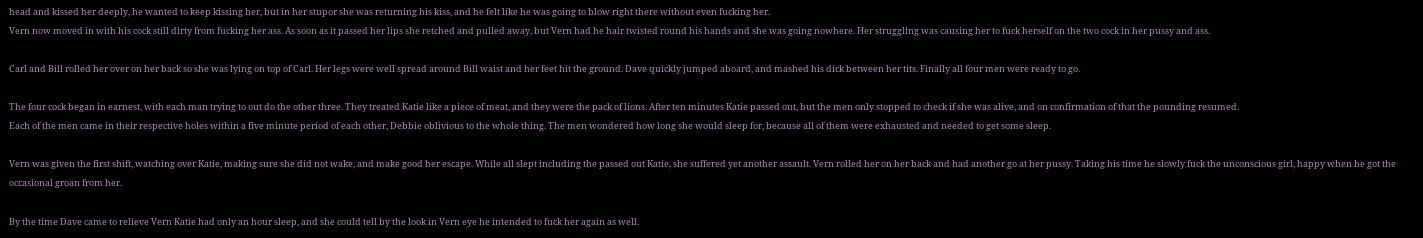head and kissed her deeply, he wanted to keep kissing her, but in her stupor she was returning his kiss, and he felt like he was going to blow right there without even fucking her.
Vern now moved in with his cock still dirty from fucking her ass. As soon as it passed her lips she retched and pulled away, but Vern had he hair twisted round his hands and she was going nowhere. Her struggling was causing her to fuck herself on the two cock in her pussy and ass.

Carl and Bill rolled her over on her back so she was lying on top of Carl. Her legs were well spread around Bill waist and her feet hit the ground. Dave quickly jumped aboard, and mashed his dick between her tits. Finally all four men were ready to go.

The four cock began in earnest, with each man trying to out do the other three. They treated Katie like a piece of meat, and they were the pack of lions. After ten minutes Katie passed out, but the men only stopped to check if she was alive, and on confirmation of that the pounding resumed.
Each of the men came in their respective holes within a five minute period of each other, Debbie oblivious to the whole thing. The men wondered how long she would sleep for, because all of them were exhausted and needed to get some sleep.

Vern was given the first shift, watching over Katie, making sure she did not wake, and make good her escape. While all slept including the passed out Katie, she suffered yet another assault. Vern rolled her on her back and had another go at her pussy. Taking his time he slowly fuck the unconscious girl, happy when he got the occasional groan from her.

By the time Dave came to relieve Vern Katie had only an hour sleep, and she could tell by the look in Vern eye he intended to fuck her again as well.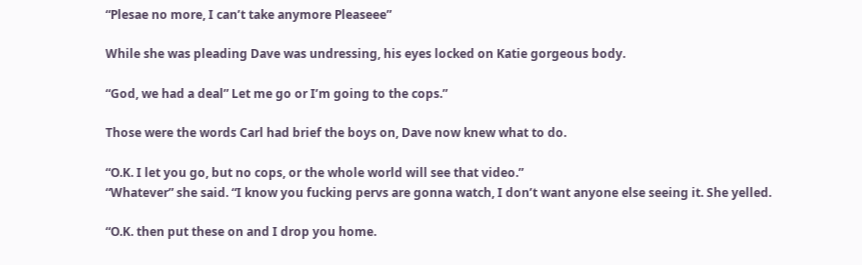“Plesae no more, I can’t take anymore Pleaseee”

While she was pleading Dave was undressing, his eyes locked on Katie gorgeous body.

“God, we had a deal” Let me go or I’m going to the cops.”

Those were the words Carl had brief the boys on, Dave now knew what to do.

“O.K. I let you go, but no cops, or the whole world will see that video.”
“Whatever” she said. “I know you fucking pervs are gonna watch, I don’t want anyone else seeing it. She yelled.

“O.K. then put these on and I drop you home.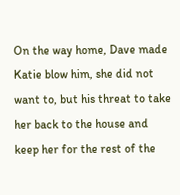On the way home, Dave made Katie blow him, she did not want to, but his threat to take her back to the house and keep her for the rest of the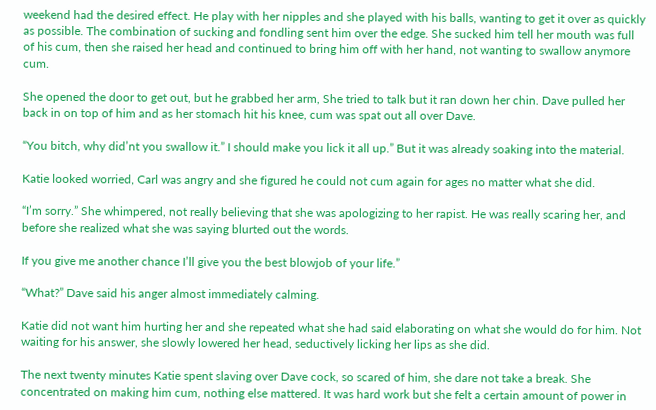weekend had the desired effect. He play with her nipples and she played with his balls, wanting to get it over as quickly as possible. The combination of sucking and fondling sent him over the edge. She sucked him tell her mouth was full of his cum, then she raised her head and continued to bring him off with her hand, not wanting to swallow anymore cum.

She opened the door to get out, but he grabbed her arm, She tried to talk but it ran down her chin. Dave pulled her back in on top of him and as her stomach hit his knee, cum was spat out all over Dave.

“You bitch, why did’nt you swallow it.” I should make you lick it all up.” But it was already soaking into the material.

Katie looked worried, Carl was angry and she figured he could not cum again for ages no matter what she did.

“I’m sorry.” She whimpered, not really believing that she was apologizing to her rapist. He was really scaring her, and before she realized what she was saying blurted out the words.

If you give me another chance I’ll give you the best blowjob of your life.”

“What?” Dave said his anger almost immediately calming.

Katie did not want him hurting her and she repeated what she had said elaborating on what she would do for him. Not waiting for his answer, she slowly lowered her head, seductively licking her lips as she did.

The next twenty minutes Katie spent slaving over Dave cock, so scared of him, she dare not take a break. She concentrated on making him cum, nothing else mattered. It was hard work but she felt a certain amount of power in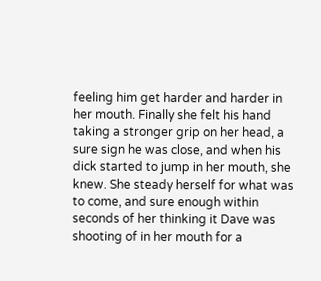feeling him get harder and harder in her mouth. Finally she felt his hand taking a stronger grip on her head, a sure sign he was close, and when his dick started to jump in her mouth, she knew. She steady herself for what was to come, and sure enough within seconds of her thinking it Dave was shooting of in her mouth for a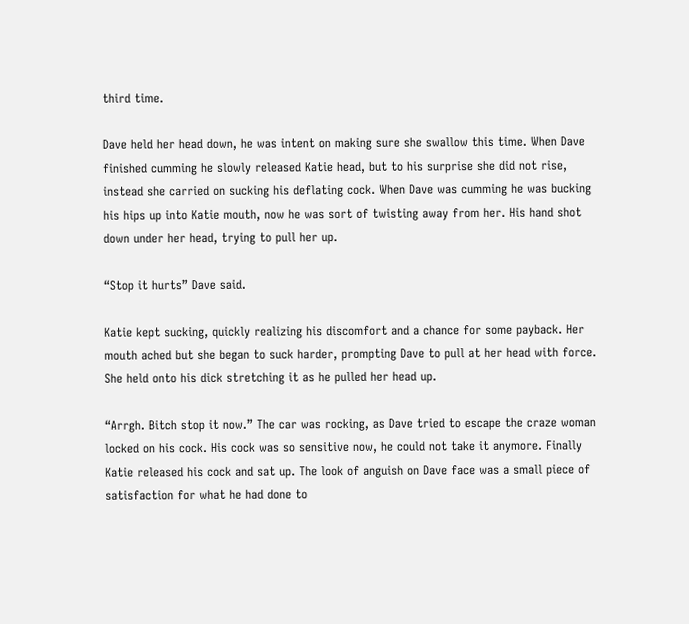third time.

Dave held her head down, he was intent on making sure she swallow this time. When Dave finished cumming he slowly released Katie head, but to his surprise she did not rise, instead she carried on sucking his deflating cock. When Dave was cumming he was bucking his hips up into Katie mouth, now he was sort of twisting away from her. His hand shot down under her head, trying to pull her up.

“Stop it hurts” Dave said.

Katie kept sucking, quickly realizing his discomfort and a chance for some payback. Her mouth ached but she began to suck harder, prompting Dave to pull at her head with force. She held onto his dick stretching it as he pulled her head up.

“Arrgh. Bitch stop it now.” The car was rocking, as Dave tried to escape the craze woman locked on his cock. His cock was so sensitive now, he could not take it anymore. Finally Katie released his cock and sat up. The look of anguish on Dave face was a small piece of satisfaction for what he had done to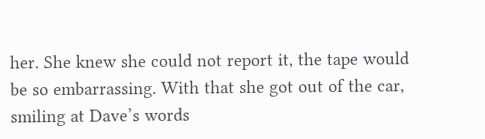her. She knew she could not report it, the tape would be so embarrassing. With that she got out of the car, smiling at Dave’s words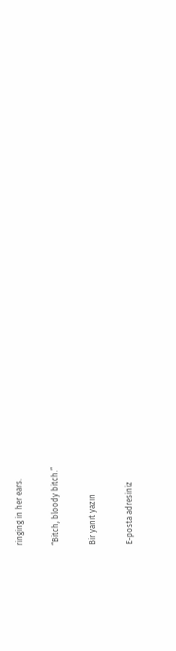ringing in her ears.

“Bitch, bloody bitch.”

Bir yanıt yazın

E-posta adresiniz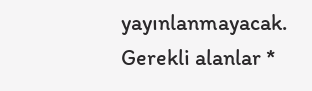yayınlanmayacak. Gerekli alanlar *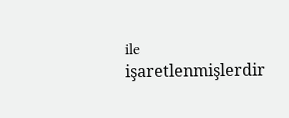ile işaretlenmişlerdir